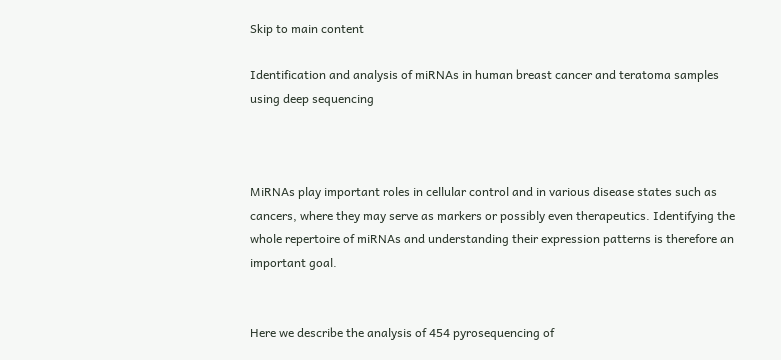Skip to main content

Identification and analysis of miRNAs in human breast cancer and teratoma samples using deep sequencing



MiRNAs play important roles in cellular control and in various disease states such as cancers, where they may serve as markers or possibly even therapeutics. Identifying the whole repertoire of miRNAs and understanding their expression patterns is therefore an important goal.


Here we describe the analysis of 454 pyrosequencing of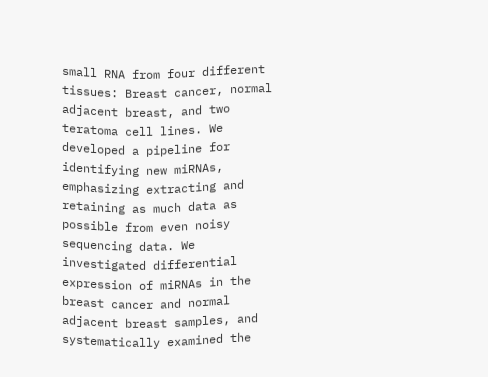small RNA from four different tissues: Breast cancer, normal adjacent breast, and two teratoma cell lines. We developed a pipeline for identifying new miRNAs, emphasizing extracting and retaining as much data as possible from even noisy sequencing data. We investigated differential expression of miRNAs in the breast cancer and normal adjacent breast samples, and systematically examined the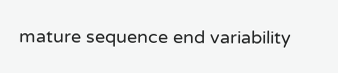mature sequence end variability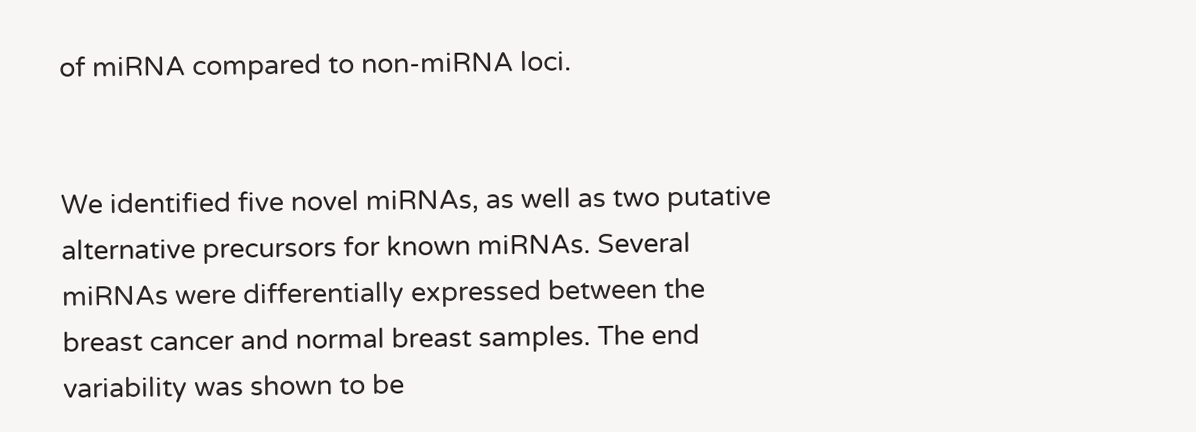of miRNA compared to non-miRNA loci.


We identified five novel miRNAs, as well as two putative alternative precursors for known miRNAs. Several miRNAs were differentially expressed between the breast cancer and normal breast samples. The end variability was shown to be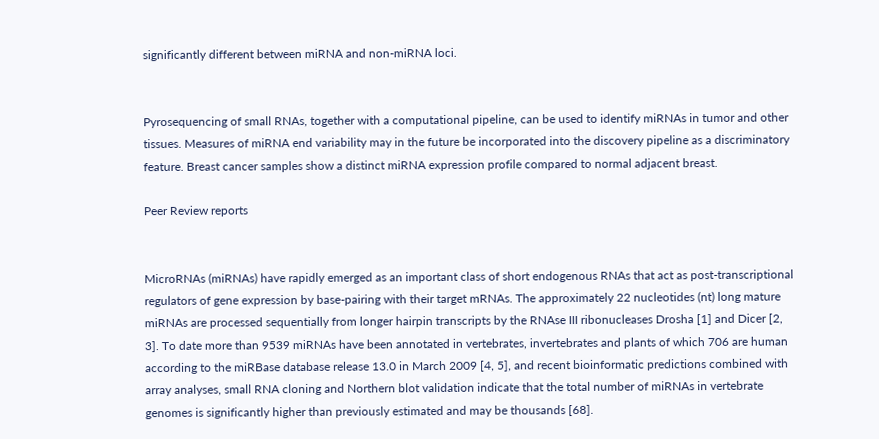significantly different between miRNA and non-miRNA loci.


Pyrosequencing of small RNAs, together with a computational pipeline, can be used to identify miRNAs in tumor and other tissues. Measures of miRNA end variability may in the future be incorporated into the discovery pipeline as a discriminatory feature. Breast cancer samples show a distinct miRNA expression profile compared to normal adjacent breast.

Peer Review reports


MicroRNAs (miRNAs) have rapidly emerged as an important class of short endogenous RNAs that act as post-transcriptional regulators of gene expression by base-pairing with their target mRNAs. The approximately 22 nucleotides (nt) long mature miRNAs are processed sequentially from longer hairpin transcripts by the RNAse III ribonucleases Drosha [1] and Dicer [2, 3]. To date more than 9539 miRNAs have been annotated in vertebrates, invertebrates and plants of which 706 are human according to the miRBase database release 13.0 in March 2009 [4, 5], and recent bioinformatic predictions combined with array analyses, small RNA cloning and Northern blot validation indicate that the total number of miRNAs in vertebrate genomes is significantly higher than previously estimated and may be thousands [68].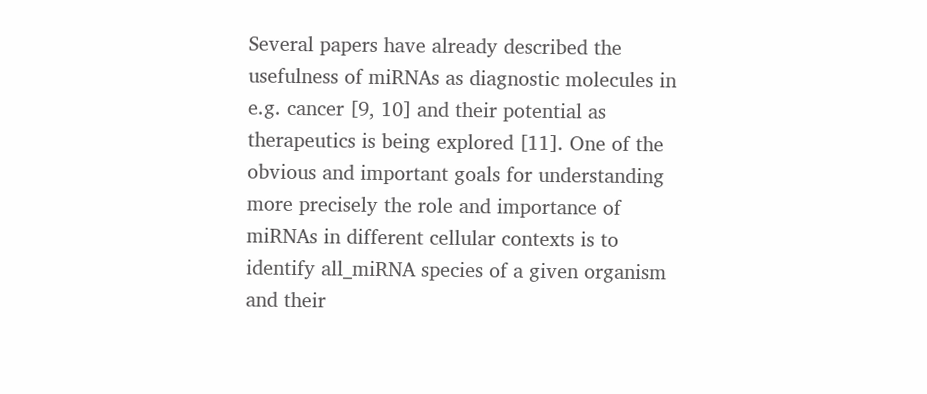Several papers have already described the usefulness of miRNAs as diagnostic molecules in e.g. cancer [9, 10] and their potential as therapeutics is being explored [11]. One of the obvious and important goals for understanding more precisely the role and importance of miRNAs in different cellular contexts is to identify all_miRNA species of a given organism and their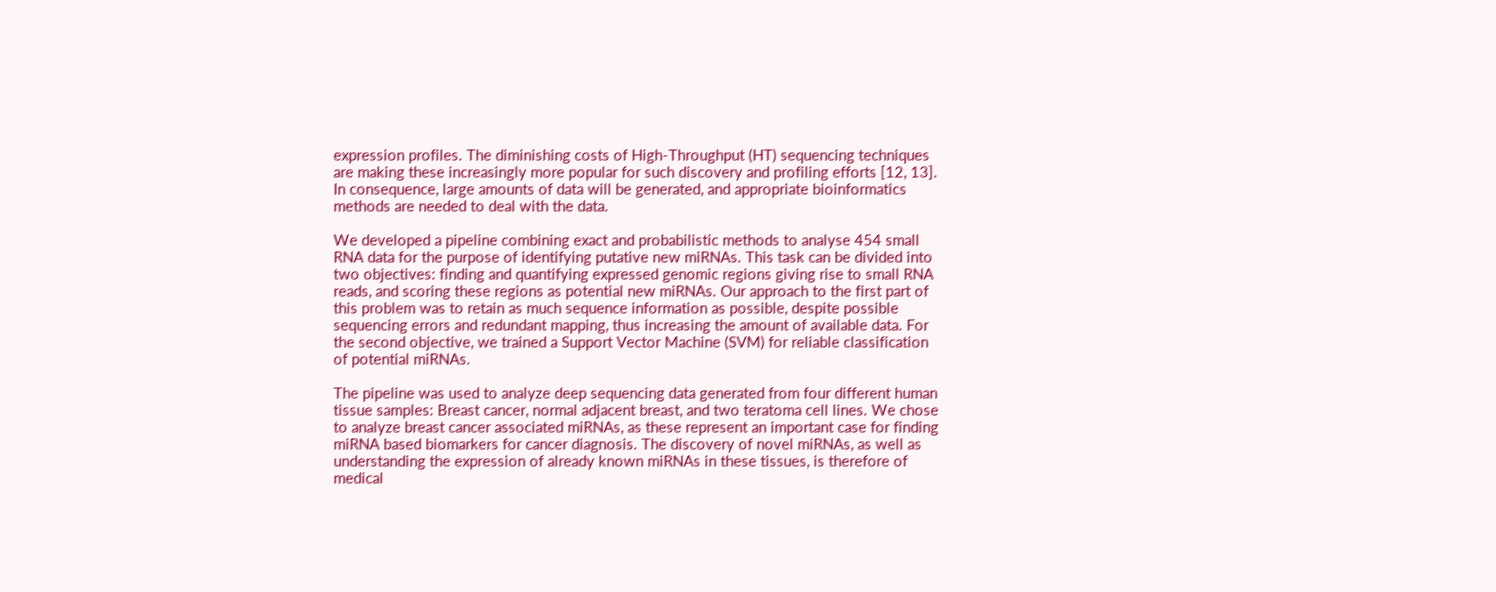expression profiles. The diminishing costs of High-Throughput (HT) sequencing techniques are making these increasingly more popular for such discovery and profiling efforts [12, 13]. In consequence, large amounts of data will be generated, and appropriate bioinformatics methods are needed to deal with the data.

We developed a pipeline combining exact and probabilistic methods to analyse 454 small RNA data for the purpose of identifying putative new miRNAs. This task can be divided into two objectives: finding and quantifying expressed genomic regions giving rise to small RNA reads, and scoring these regions as potential new miRNAs. Our approach to the first part of this problem was to retain as much sequence information as possible, despite possible sequencing errors and redundant mapping, thus increasing the amount of available data. For the second objective, we trained a Support Vector Machine (SVM) for reliable classification of potential miRNAs.

The pipeline was used to analyze deep sequencing data generated from four different human tissue samples: Breast cancer, normal adjacent breast, and two teratoma cell lines. We chose to analyze breast cancer associated miRNAs, as these represent an important case for finding miRNA based biomarkers for cancer diagnosis. The discovery of novel miRNAs, as well as understanding the expression of already known miRNAs in these tissues, is therefore of medical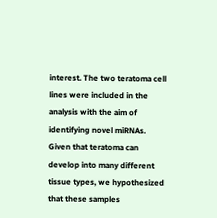interest. The two teratoma cell lines were included in the analysis with the aim of identifying novel miRNAs. Given that teratoma can develop into many different tissue types, we hypothesized that these samples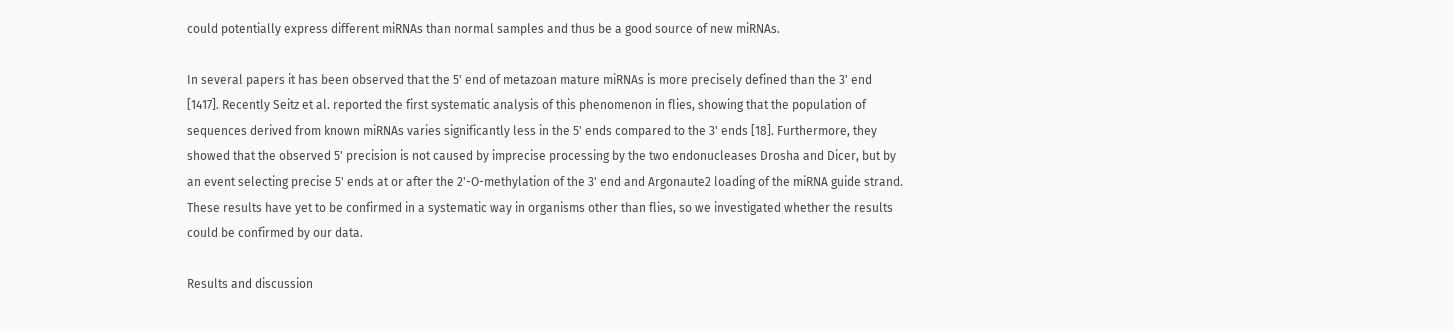could potentially express different miRNAs than normal samples and thus be a good source of new miRNAs.

In several papers it has been observed that the 5' end of metazoan mature miRNAs is more precisely defined than the 3' end [1417]. Recently Seitz et al. reported the first systematic analysis of this phenomenon in flies, showing that the population of sequences derived from known miRNAs varies significantly less in the 5' ends compared to the 3' ends [18]. Furthermore, they showed that the observed 5' precision is not caused by imprecise processing by the two endonucleases Drosha and Dicer, but by an event selecting precise 5' ends at or after the 2'-O-methylation of the 3' end and Argonaute2 loading of the miRNA guide strand. These results have yet to be confirmed in a systematic way in organisms other than flies, so we investigated whether the results could be confirmed by our data.

Results and discussion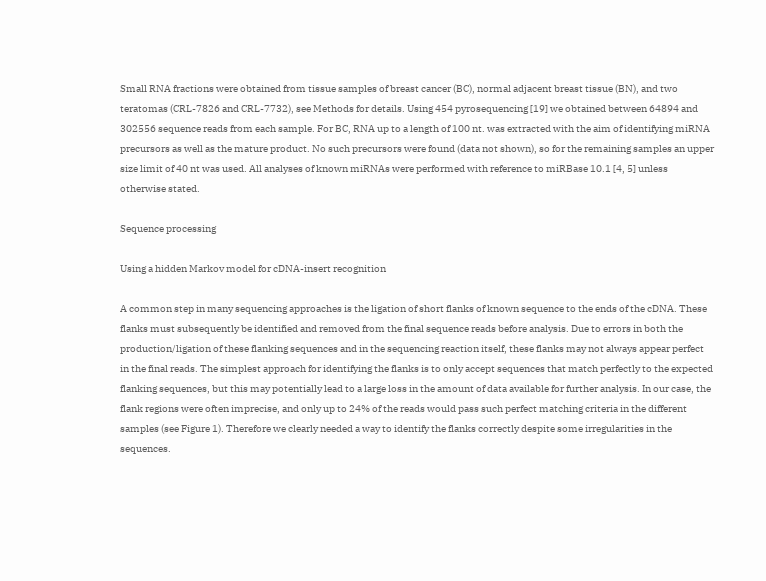Small RNA fractions were obtained from tissue samples of breast cancer (BC), normal adjacent breast tissue (BN), and two teratomas (CRL-7826 and CRL-7732), see Methods for details. Using 454 pyrosequencing [19] we obtained between 64894 and 302556 sequence reads from each sample. For BC, RNA up to a length of 100 nt. was extracted with the aim of identifying miRNA precursors as well as the mature product. No such precursors were found (data not shown), so for the remaining samples an upper size limit of 40 nt was used. All analyses of known miRNAs were performed with reference to miRBase 10.1 [4, 5] unless otherwise stated.

Sequence processing

Using a hidden Markov model for cDNA-insert recognition

A common step in many sequencing approaches is the ligation of short flanks of known sequence to the ends of the cDNA. These flanks must subsequently be identified and removed from the final sequence reads before analysis. Due to errors in both the production/ligation of these flanking sequences and in the sequencing reaction itself, these flanks may not always appear perfect in the final reads. The simplest approach for identifying the flanks is to only accept sequences that match perfectly to the expected flanking sequences, but this may potentially lead to a large loss in the amount of data available for further analysis. In our case, the flank regions were often imprecise, and only up to 24% of the reads would pass such perfect matching criteria in the different samples (see Figure 1). Therefore we clearly needed a way to identify the flanks correctly despite some irregularities in the sequences.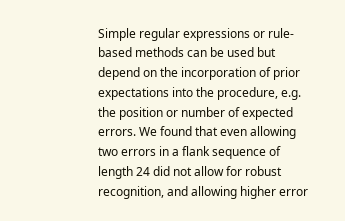Simple regular expressions or rule-based methods can be used but depend on the incorporation of prior expectations into the procedure, e.g. the position or number of expected errors. We found that even allowing two errors in a flank sequence of length 24 did not allow for robust recognition, and allowing higher error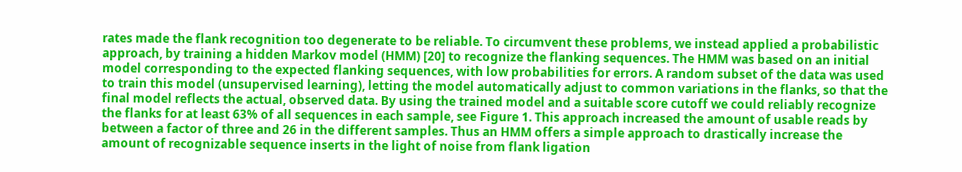rates made the flank recognition too degenerate to be reliable. To circumvent these problems, we instead applied a probabilistic approach, by training a hidden Markov model (HMM) [20] to recognize the flanking sequences. The HMM was based on an initial model corresponding to the expected flanking sequences, with low probabilities for errors. A random subset of the data was used to train this model (unsupervised learning), letting the model automatically adjust to common variations in the flanks, so that the final model reflects the actual, observed data. By using the trained model and a suitable score cutoff we could reliably recognize the flanks for at least 63% of all sequences in each sample, see Figure 1. This approach increased the amount of usable reads by between a factor of three and 26 in the different samples. Thus an HMM offers a simple approach to drastically increase the amount of recognizable sequence inserts in the light of noise from flank ligation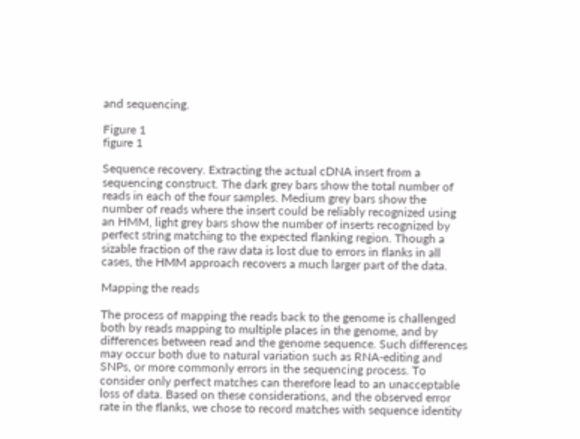and sequencing.

Figure 1
figure 1

Sequence recovery. Extracting the actual cDNA insert from a sequencing construct. The dark grey bars show the total number of reads in each of the four samples. Medium grey bars show the number of reads where the insert could be reliably recognized using an HMM, light grey bars show the number of inserts recognized by perfect string matching to the expected flanking region. Though a sizable fraction of the raw data is lost due to errors in flanks in all cases, the HMM approach recovers a much larger part of the data.

Mapping the reads

The process of mapping the reads back to the genome is challenged both by reads mapping to multiple places in the genome, and by differences between read and the genome sequence. Such differences may occur both due to natural variation such as RNA-editing and SNPs, or more commonly errors in the sequencing process. To consider only perfect matches can therefore lead to an unacceptable loss of data. Based on these considerations, and the observed error rate in the flanks, we chose to record matches with sequence identity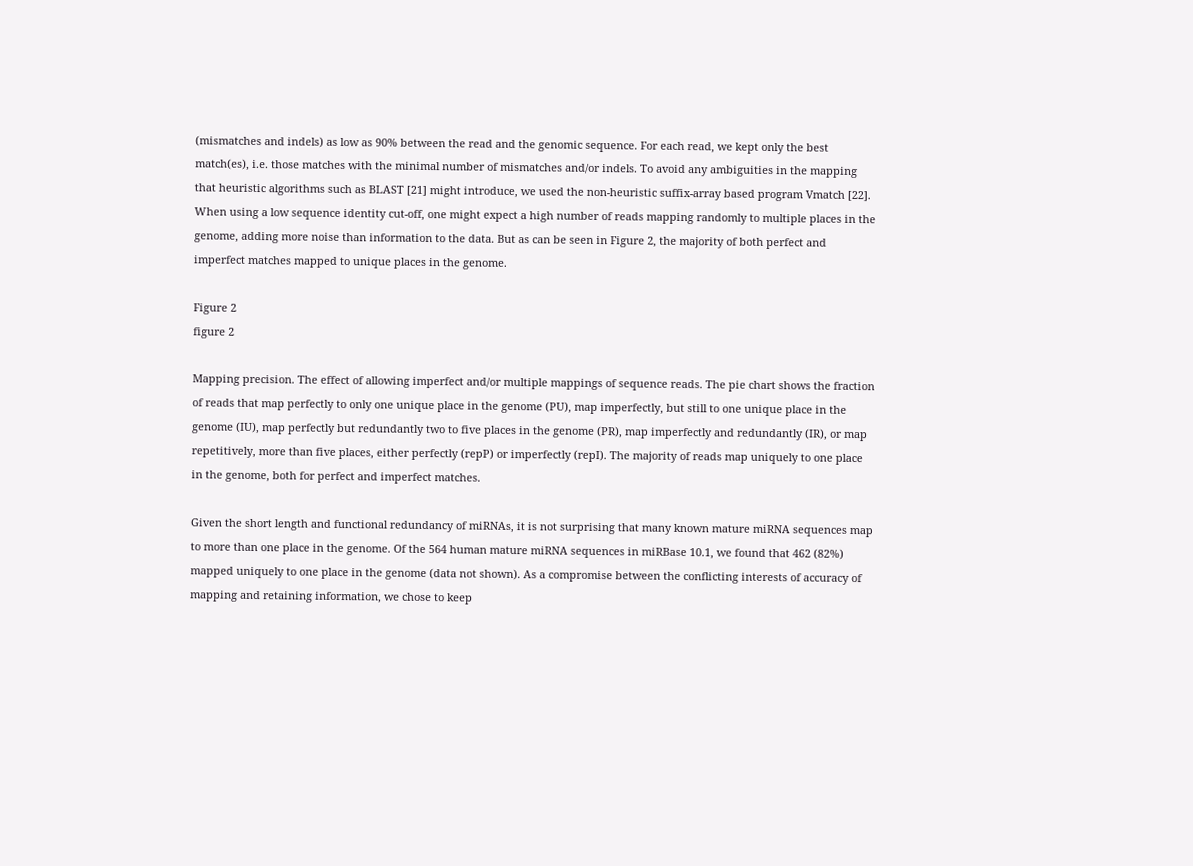(mismatches and indels) as low as 90% between the read and the genomic sequence. For each read, we kept only the best match(es), i.e. those matches with the minimal number of mismatches and/or indels. To avoid any ambiguities in the mapping that heuristic algorithms such as BLAST [21] might introduce, we used the non-heuristic suffix-array based program Vmatch [22]. When using a low sequence identity cut-off, one might expect a high number of reads mapping randomly to multiple places in the genome, adding more noise than information to the data. But as can be seen in Figure 2, the majority of both perfect and imperfect matches mapped to unique places in the genome.

Figure 2
figure 2

Mapping precision. The effect of allowing imperfect and/or multiple mappings of sequence reads. The pie chart shows the fraction of reads that map perfectly to only one unique place in the genome (PU), map imperfectly, but still to one unique place in the genome (IU), map perfectly but redundantly two to five places in the genome (PR), map imperfectly and redundantly (IR), or map repetitively, more than five places, either perfectly (repP) or imperfectly (repI). The majority of reads map uniquely to one place in the genome, both for perfect and imperfect matches.

Given the short length and functional redundancy of miRNAs, it is not surprising that many known mature miRNA sequences map to more than one place in the genome. Of the 564 human mature miRNA sequences in miRBase 10.1, we found that 462 (82%) mapped uniquely to one place in the genome (data not shown). As a compromise between the conflicting interests of accuracy of mapping and retaining information, we chose to keep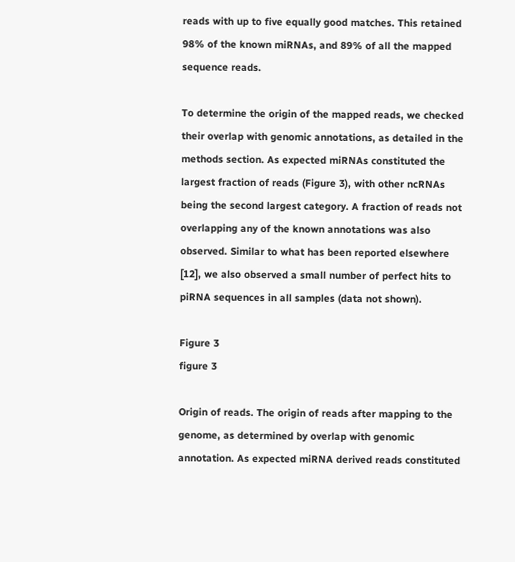reads with up to five equally good matches. This retained 98% of the known miRNAs, and 89% of all the mapped sequence reads.

To determine the origin of the mapped reads, we checked their overlap with genomic annotations, as detailed in the methods section. As expected miRNAs constituted the largest fraction of reads (Figure 3), with other ncRNAs being the second largest category. A fraction of reads not overlapping any of the known annotations was also observed. Similar to what has been reported elsewhere [12], we also observed a small number of perfect hits to piRNA sequences in all samples (data not shown).

Figure 3
figure 3

Origin of reads. The origin of reads after mapping to the genome, as determined by overlap with genomic annotation. As expected miRNA derived reads constituted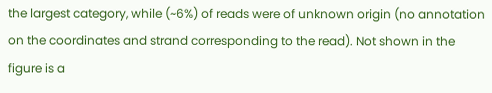the largest category, while (~6%) of reads were of unknown origin (no annotation on the coordinates and strand corresponding to the read). Not shown in the figure is a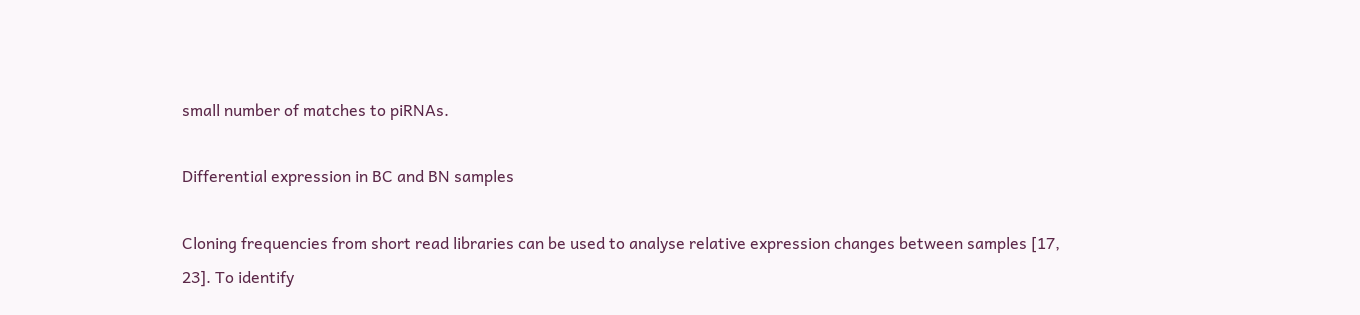small number of matches to piRNAs.

Differential expression in BC and BN samples

Cloning frequencies from short read libraries can be used to analyse relative expression changes between samples [17, 23]. To identify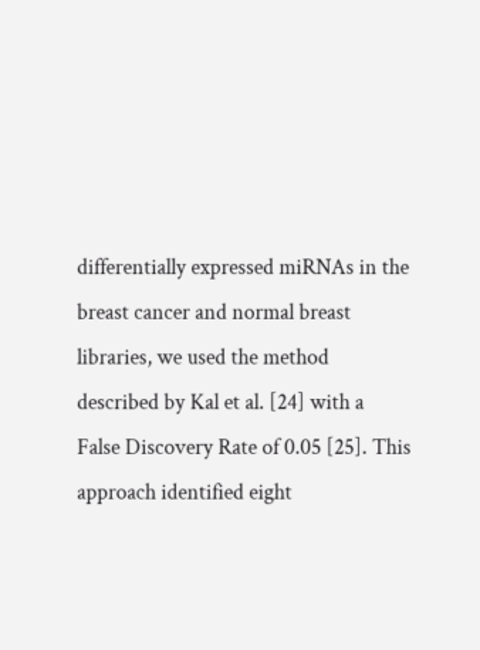differentially expressed miRNAs in the breast cancer and normal breast libraries, we used the method described by Kal et al. [24] with a False Discovery Rate of 0.05 [25]. This approach identified eight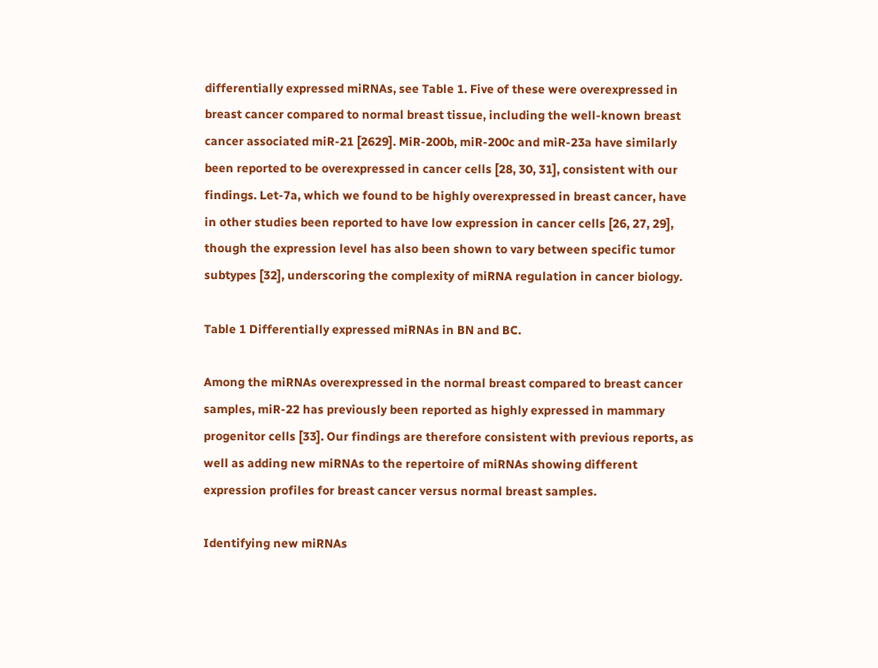differentially expressed miRNAs, see Table 1. Five of these were overexpressed in breast cancer compared to normal breast tissue, including the well-known breast cancer associated miR-21 [2629]. MiR-200b, miR-200c and miR-23a have similarly been reported to be overexpressed in cancer cells [28, 30, 31], consistent with our findings. Let-7a, which we found to be highly overexpressed in breast cancer, have in other studies been reported to have low expression in cancer cells [26, 27, 29], though the expression level has also been shown to vary between specific tumor subtypes [32], underscoring the complexity of miRNA regulation in cancer biology.

Table 1 Differentially expressed miRNAs in BN and BC.

Among the miRNAs overexpressed in the normal breast compared to breast cancer samples, miR-22 has previously been reported as highly expressed in mammary progenitor cells [33]. Our findings are therefore consistent with previous reports, as well as adding new miRNAs to the repertoire of miRNAs showing different expression profiles for breast cancer versus normal breast samples.

Identifying new miRNAs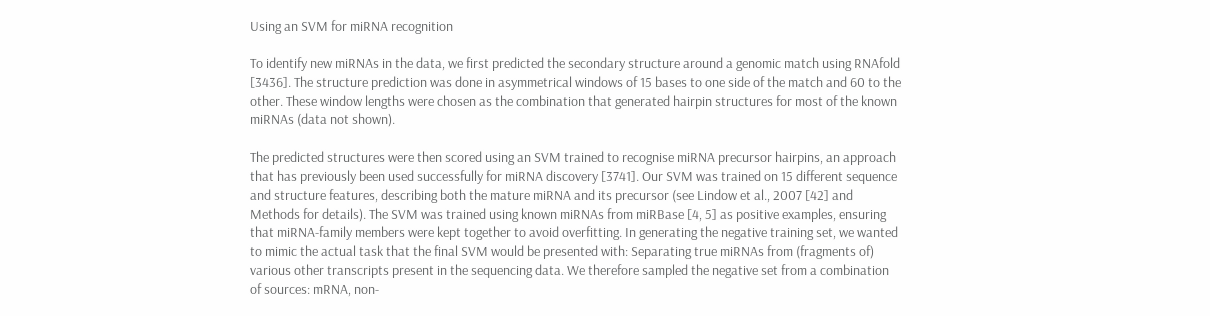Using an SVM for miRNA recognition

To identify new miRNAs in the data, we first predicted the secondary structure around a genomic match using RNAfold [3436]. The structure prediction was done in asymmetrical windows of 15 bases to one side of the match and 60 to the other. These window lengths were chosen as the combination that generated hairpin structures for most of the known miRNAs (data not shown).

The predicted structures were then scored using an SVM trained to recognise miRNA precursor hairpins, an approach that has previously been used successfully for miRNA discovery [3741]. Our SVM was trained on 15 different sequence and structure features, describing both the mature miRNA and its precursor (see Lindow et al., 2007 [42] and Methods for details). The SVM was trained using known miRNAs from miRBase [4, 5] as positive examples, ensuring that miRNA-family members were kept together to avoid overfitting. In generating the negative training set, we wanted to mimic the actual task that the final SVM would be presented with: Separating true miRNAs from (fragments of) various other transcripts present in the sequencing data. We therefore sampled the negative set from a combination of sources: mRNA, non-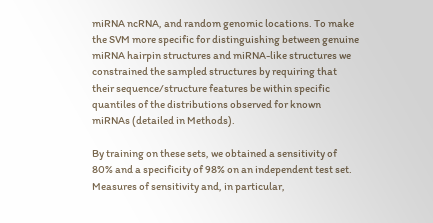miRNA ncRNA, and random genomic locations. To make the SVM more specific for distinguishing between genuine miRNA hairpin structures and miRNA-like structures we constrained the sampled structures by requiring that their sequence/structure features be within specific quantiles of the distributions observed for known miRNAs (detailed in Methods).

By training on these sets, we obtained a sensitivity of 80% and a specificity of 98% on an independent test set. Measures of sensitivity and, in particular,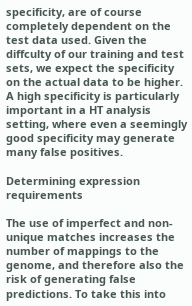specificity, are of course completely dependent on the test data used. Given the diffculty of our training and test sets, we expect the specificity on the actual data to be higher. A high specificity is particularly important in a HT analysis setting, where even a seemingly good specificity may generate many false positives.

Determining expression requirements

The use of imperfect and non-unique matches increases the number of mappings to the genome, and therefore also the risk of generating false predictions. To take this into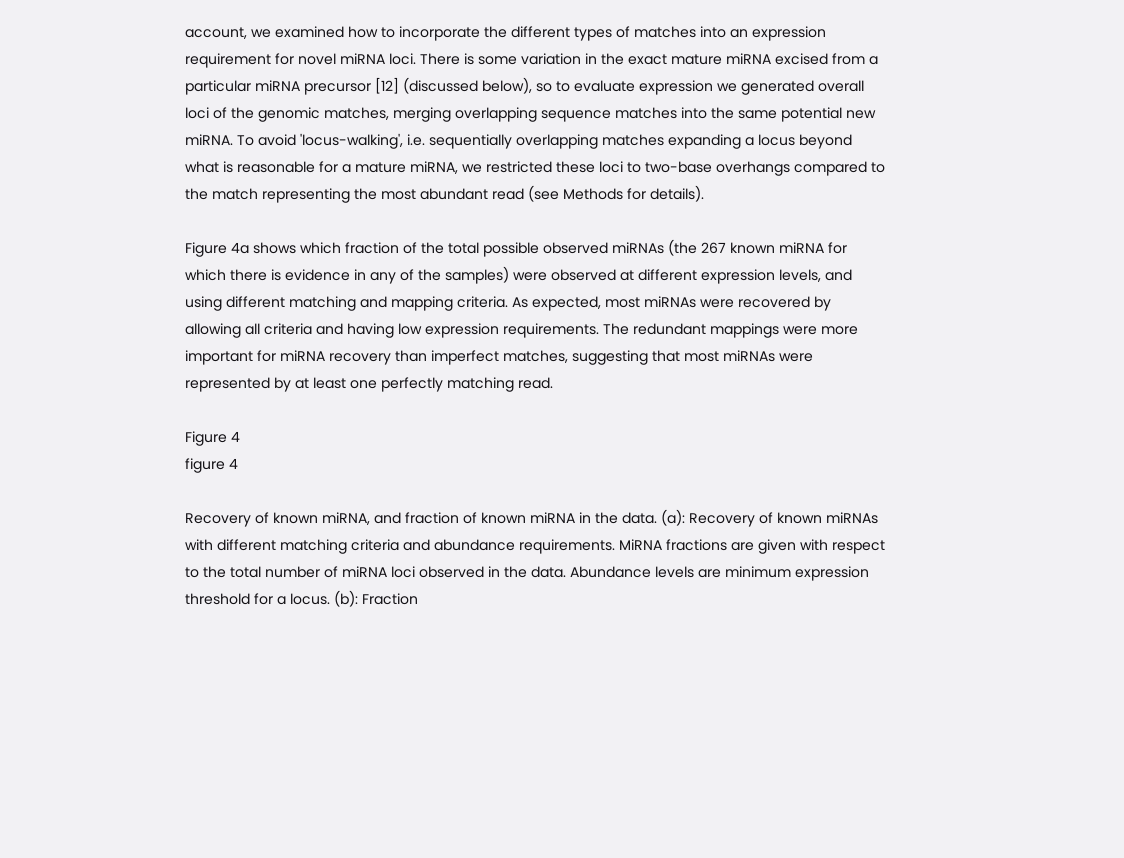account, we examined how to incorporate the different types of matches into an expression requirement for novel miRNA loci. There is some variation in the exact mature miRNA excised from a particular miRNA precursor [12] (discussed below), so to evaluate expression we generated overall loci of the genomic matches, merging overlapping sequence matches into the same potential new miRNA. To avoid 'locus-walking', i.e. sequentially overlapping matches expanding a locus beyond what is reasonable for a mature miRNA, we restricted these loci to two-base overhangs compared to the match representing the most abundant read (see Methods for details).

Figure 4a shows which fraction of the total possible observed miRNAs (the 267 known miRNA for which there is evidence in any of the samples) were observed at different expression levels, and using different matching and mapping criteria. As expected, most miRNAs were recovered by allowing all criteria and having low expression requirements. The redundant mappings were more important for miRNA recovery than imperfect matches, suggesting that most miRNAs were represented by at least one perfectly matching read.

Figure 4
figure 4

Recovery of known miRNA, and fraction of known miRNA in the data. (a): Recovery of known miRNAs with different matching criteria and abundance requirements. MiRNA fractions are given with respect to the total number of miRNA loci observed in the data. Abundance levels are minimum expression threshold for a locus. (b): Fraction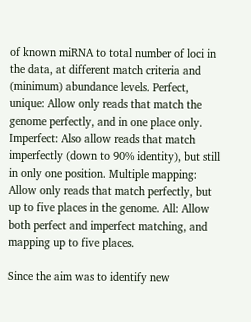of known miRNA to total number of loci in the data, at different match criteria and (minimum) abundance levels. Perfect, unique: Allow only reads that match the genome perfectly, and in one place only. Imperfect: Also allow reads that match imperfectly (down to 90% identity), but still in only one position. Multiple mapping: Allow only reads that match perfectly, but up to five places in the genome. All: Allow both perfect and imperfect matching, and mapping up to five places.

Since the aim was to identify new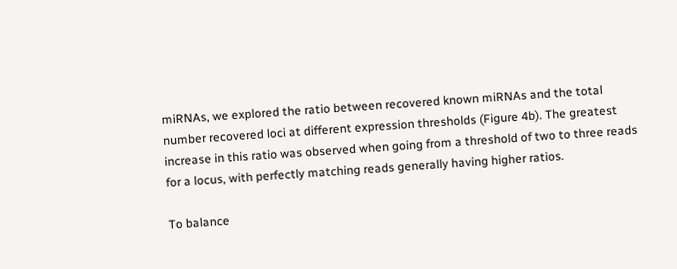miRNAs, we explored the ratio between recovered known miRNAs and the total number recovered loci at different expression thresholds (Figure 4b). The greatest increase in this ratio was observed when going from a threshold of two to three reads for a locus, with perfectly matching reads generally having higher ratios.

To balance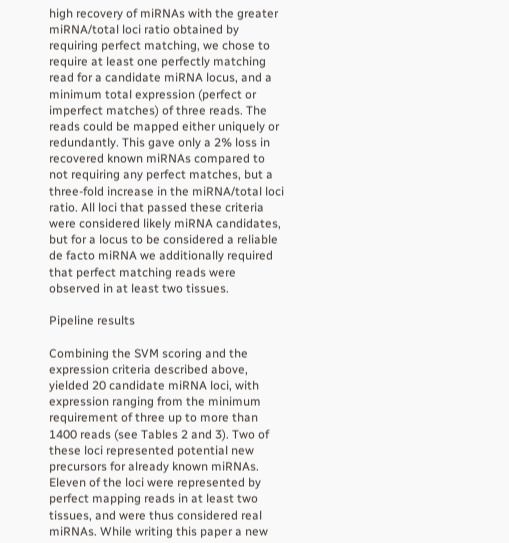high recovery of miRNAs with the greater miRNA/total loci ratio obtained by requiring perfect matching, we chose to require at least one perfectly matching read for a candidate miRNA locus, and a minimum total expression (perfect or imperfect matches) of three reads. The reads could be mapped either uniquely or redundantly. This gave only a 2% loss in recovered known miRNAs compared to not requiring any perfect matches, but a three-fold increase in the miRNA/total loci ratio. All loci that passed these criteria were considered likely miRNA candidates, but for a locus to be considered a reliable de facto miRNA we additionally required that perfect matching reads were observed in at least two tissues.

Pipeline results

Combining the SVM scoring and the expression criteria described above, yielded 20 candidate miRNA loci, with expression ranging from the minimum requirement of three up to more than 1400 reads (see Tables 2 and 3). Two of these loci represented potential new precursors for already known miRNAs. Eleven of the loci were represented by perfect mapping reads in at least two tissues, and were thus considered real miRNAs. While writing this paper a new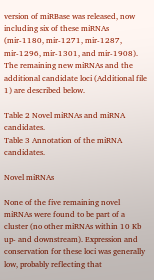version of miRBase was released, now including six of these miRNAs (mir-1180, mir-1271, mir-1287, mir-1296, mir-1301, and mir-1908). The remaining new miRNAs and the additional candidate loci (Additional file 1) are described below.

Table 2 Novel miRNAs and miRNA candidates.
Table 3 Annotation of the miRNA candidates.

Novel miRNAs

None of the five remaining novel miRNAs were found to be part of a cluster (no other miRNAs within 10 Kb up- and downstream). Expression and conservation for these loci was generally low, probably reflecting that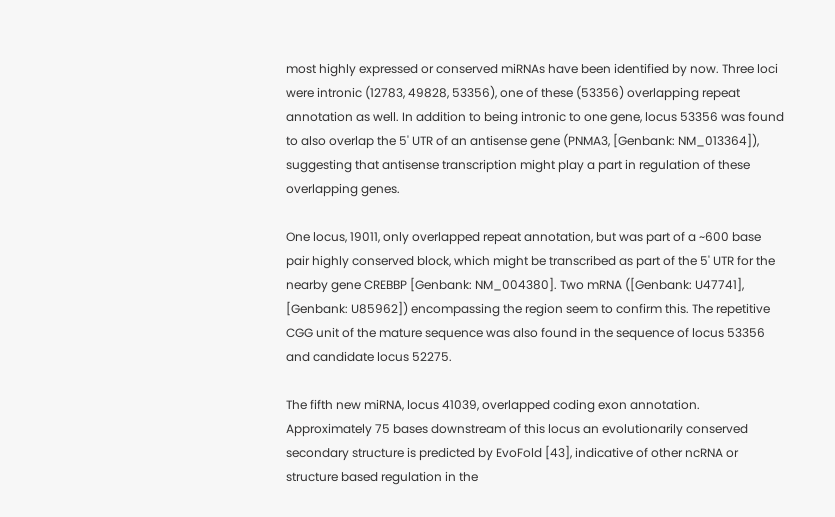most highly expressed or conserved miRNAs have been identified by now. Three loci were intronic (12783, 49828, 53356), one of these (53356) overlapping repeat annotation as well. In addition to being intronic to one gene, locus 53356 was found to also overlap the 5' UTR of an antisense gene (PNMA3, [Genbank: NM_013364]), suggesting that antisense transcription might play a part in regulation of these overlapping genes.

One locus, 19011, only overlapped repeat annotation, but was part of a ~600 base pair highly conserved block, which might be transcribed as part of the 5' UTR for the nearby gene CREBBP [Genbank: NM_004380]. Two mRNA ([Genbank: U47741], [Genbank: U85962]) encompassing the region seem to confirm this. The repetitive CGG unit of the mature sequence was also found in the sequence of locus 53356 and candidate locus 52275.

The fifth new miRNA, locus 41039, overlapped coding exon annotation. Approximately 75 bases downstream of this locus an evolutionarily conserved secondary structure is predicted by EvoFold [43], indicative of other ncRNA or structure based regulation in the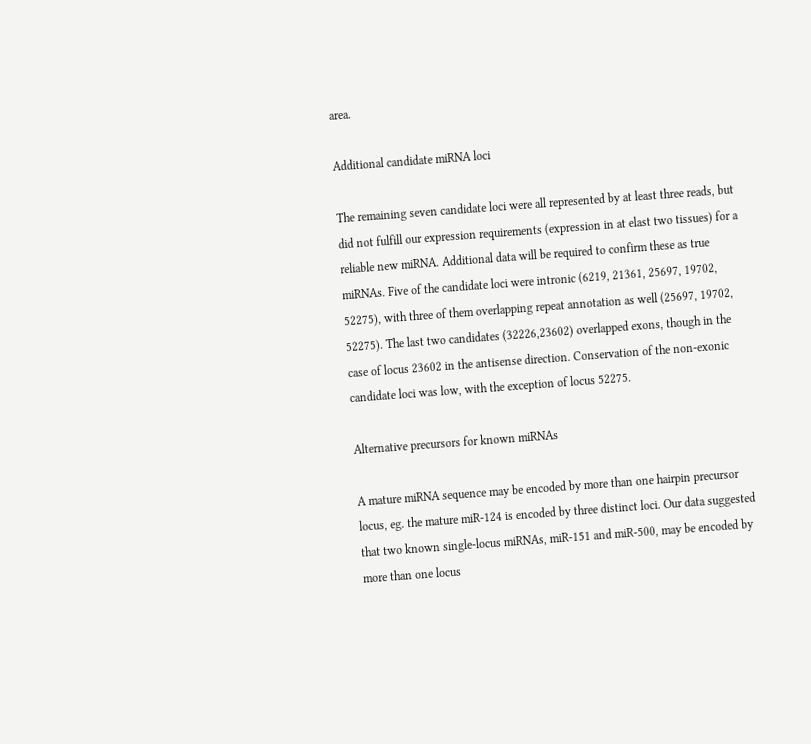area.

Additional candidate miRNA loci

The remaining seven candidate loci were all represented by at least three reads, but did not fulfill our expression requirements (expression in at elast two tissues) for a reliable new miRNA. Additional data will be required to confirm these as true miRNAs. Five of the candidate loci were intronic (6219, 21361, 25697, 19702, 52275), with three of them overlapping repeat annotation as well (25697, 19702, 52275). The last two candidates (32226,23602) overlapped exons, though in the case of locus 23602 in the antisense direction. Conservation of the non-exonic candidate loci was low, with the exception of locus 52275.

Alternative precursors for known miRNAs

A mature miRNA sequence may be encoded by more than one hairpin precursor locus, eg. the mature miR-124 is encoded by three distinct loci. Our data suggested that two known single-locus miRNAs, miR-151 and miR-500, may be encoded by more than one locus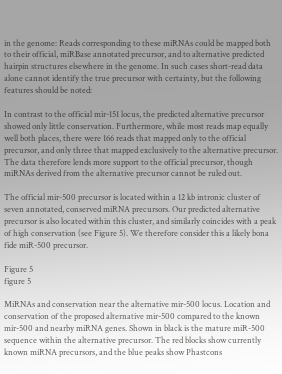in the genome: Reads corresponding to these miRNAs could be mapped both to their official, miRBase annotated precursor, and to alternative predicted hairpin structures elsewhere in the genome. In such cases short-read data alone cannot identify the true precursor with certainty, but the following features should be noted:

In contrast to the official mir-151 locus, the predicted alternative precursor showed only little conservation. Furthermore, while most reads map equally well both places, there were 166 reads that mapped only to the official precursor, and only three that mapped exclusively to the alternative precursor. The data therefore lends more support to the official precursor, though miRNAs derived from the alternative precursor cannot be ruled out.

The official mir-500 precursor is located within a 12 kb intronic cluster of seven annotated, conserved miRNA precursors. Our predicted alternative precursor is also located within this cluster, and similarly coincides with a peak of high conservation (see Figure 5). We therefore consider this a likely bona fide miR-500 precursor.

Figure 5
figure 5

MiRNAs and conservation near the alternative mir-500 locus. Location and conservation of the proposed alternative mir-500 compared to the known mir-500 and nearby miRNA genes. Shown in black is the mature miR-500 sequence within the alternative precursor. The red blocks show currently known miRNA precursors, and the blue peaks show Phastcons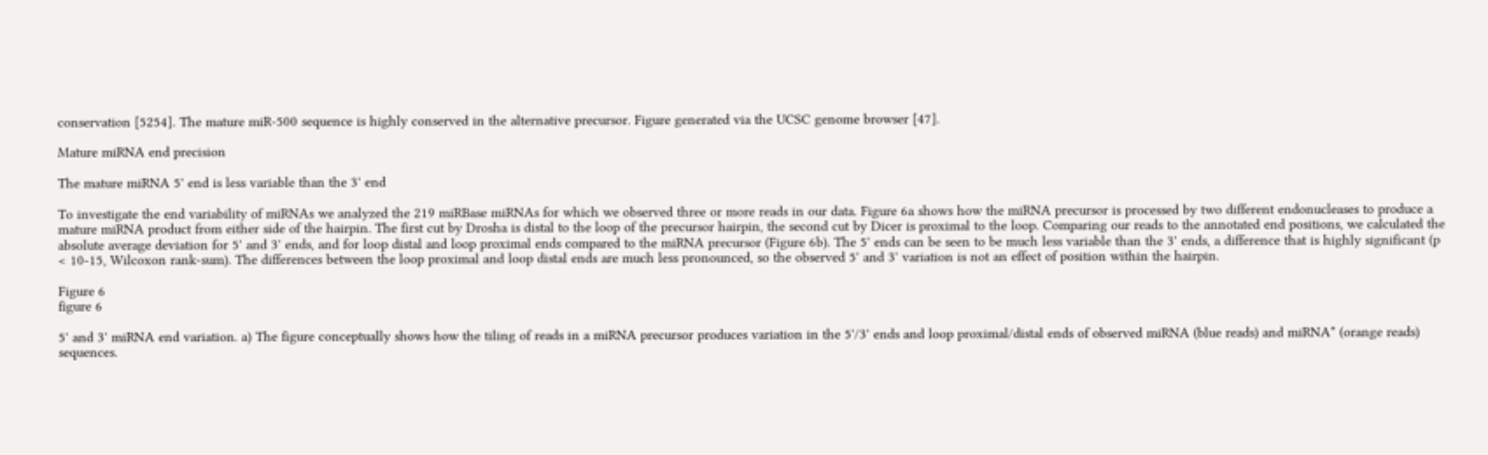conservation [5254]. The mature miR-500 sequence is highly conserved in the alternative precursor. Figure generated via the UCSC genome browser [47].

Mature miRNA end precision

The mature miRNA 5' end is less variable than the 3' end

To investigate the end variability of miRNAs we analyzed the 219 miRBase miRNAs for which we observed three or more reads in our data. Figure 6a shows how the miRNA precursor is processed by two different endonucleases to produce a mature miRNA product from either side of the hairpin. The first cut by Drosha is distal to the loop of the precursor hairpin, the second cut by Dicer is proximal to the loop. Comparing our reads to the annotated end positions, we calculated the absolute average deviation for 5' and 3' ends, and for loop distal and loop proximal ends compared to the miRNA precursor (Figure 6b). The 5' ends can be seen to be much less variable than the 3' ends, a difference that is highly significant (p < 10-15, Wilcoxon rank-sum). The differences between the loop proximal and loop distal ends are much less pronounced, so the observed 5' and 3' variation is not an effect of position within the hairpin.

Figure 6
figure 6

5' and 3' miRNA end variation. a) The figure conceptually shows how the tiling of reads in a miRNA precursor produces variation in the 5'/3' ends and loop proximal/distal ends of observed miRNA (blue reads) and miRNA* (orange reads) sequences.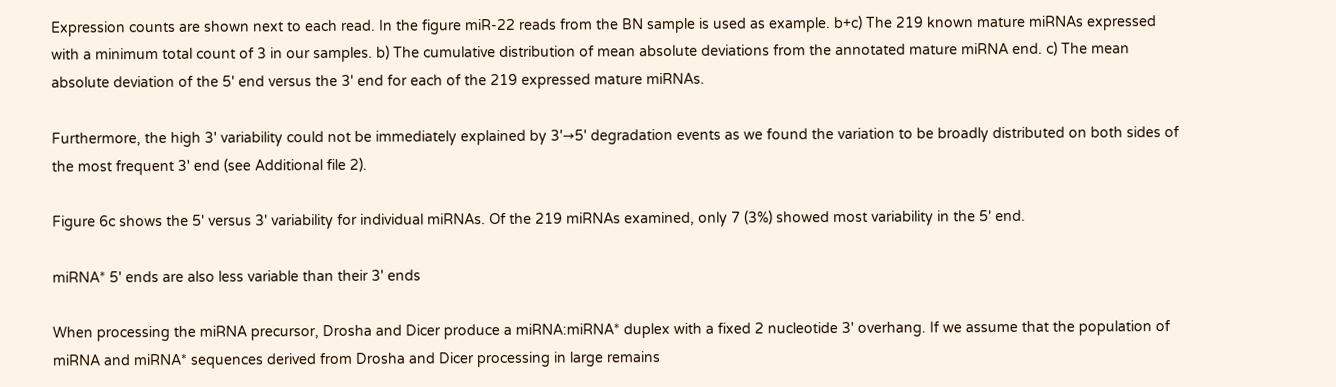Expression counts are shown next to each read. In the figure miR-22 reads from the BN sample is used as example. b+c) The 219 known mature miRNAs expressed with a minimum total count of 3 in our samples. b) The cumulative distribution of mean absolute deviations from the annotated mature miRNA end. c) The mean absolute deviation of the 5' end versus the 3' end for each of the 219 expressed mature miRNAs.

Furthermore, the high 3' variability could not be immediately explained by 3'→5' degradation events as we found the variation to be broadly distributed on both sides of the most frequent 3' end (see Additional file 2).

Figure 6c shows the 5' versus 3' variability for individual miRNAs. Of the 219 miRNAs examined, only 7 (3%) showed most variability in the 5' end.

miRNA* 5' ends are also less variable than their 3' ends

When processing the miRNA precursor, Drosha and Dicer produce a miRNA:miRNA* duplex with a fixed 2 nucleotide 3' overhang. If we assume that the population of miRNA and miRNA* sequences derived from Drosha and Dicer processing in large remains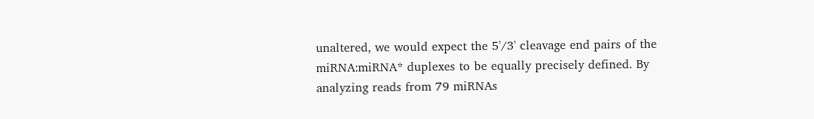unaltered, we would expect the 5'/3' cleavage end pairs of the miRNA:miRNA* duplexes to be equally precisely defined. By analyzing reads from 79 miRNAs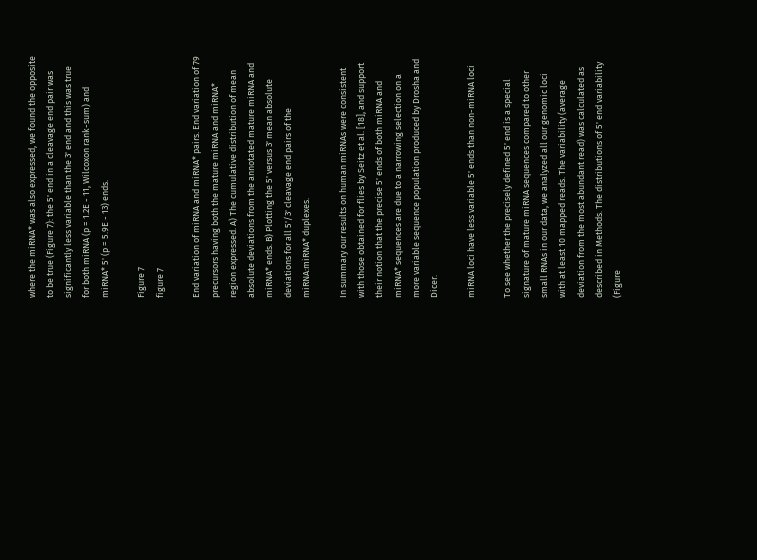where the miRNA* was also expressed, we found the opposite to be true (Figure 7): the 5' end in a cleavage end pair was significantly less variable than the 3' end and this was true for both miRNA (p = 1.2E - 11, Wilcoxon rank-sum) and miRNA* 5' (p = 5.9E - 13) ends.

Figure 7
figure 7

End variation of miRNA and miRNA* pairs. End variation of 79 precursors having both the mature miRNA and miRNA* region expressed. A) The cumulative distribution of mean absolute deviations from the annotated mature miRNA and miRNA* ends. B) Plotting the 5' versus 3' mean absolute deviations for all 5'/3' cleavage end pairs of the miRNA:miRNA* duplexes.

In summary our results on human miRNAs were consistent with those obtained for flies by Seitz et al. [18], and support their notion that the precise 5' ends of both miRNA and miRNA* sequences are due to a narrowing selection on a more variable sequence population produced by Drosha and Dicer.

miRNA loci have less variable 5' ends than non-miRNA loci

To see whether the precisely defined 5' end is a special signature of mature miRNA sequences compared to other small RNAs in our data, we analyzed all our genomic loci with at least 10 mapped reads. The variability (average deviation from the most abundant read) was calculated as described in Methods. The distributions of 5' end variability (Figure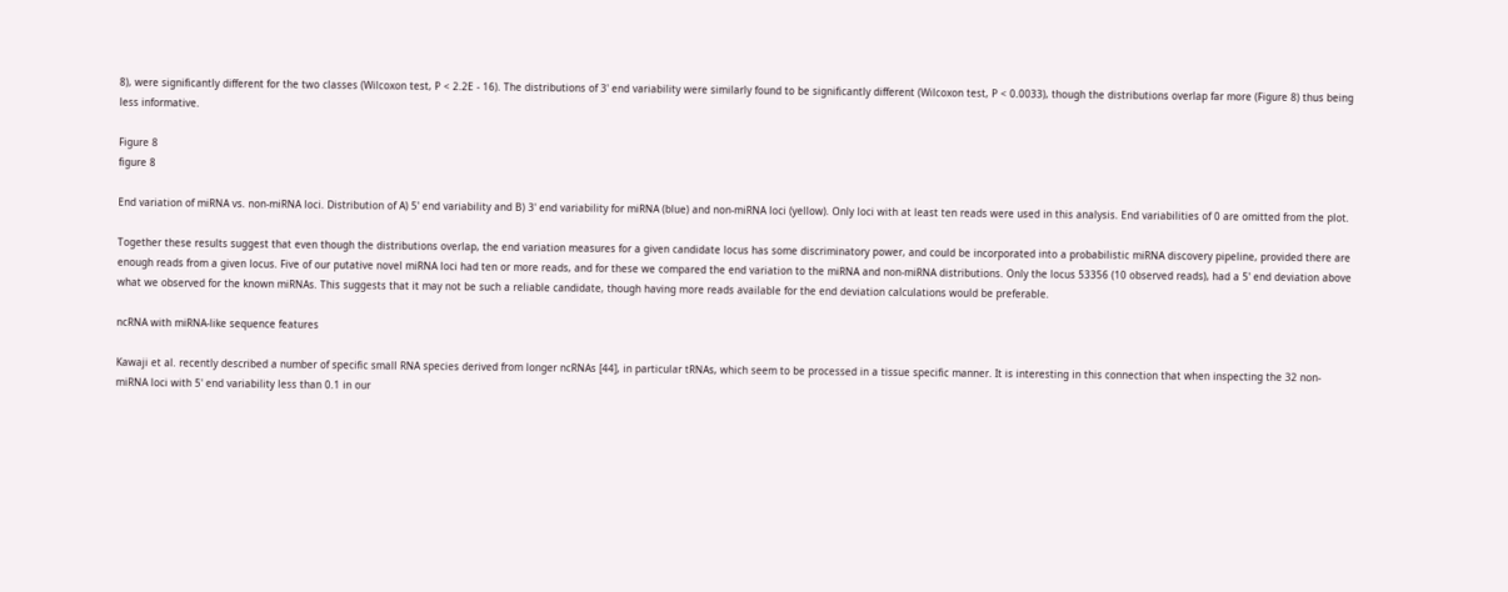8), were significantly different for the two classes (Wilcoxon test, P < 2.2E - 16). The distributions of 3' end variability were similarly found to be significantly different (Wilcoxon test, P < 0.0033), though the distributions overlap far more (Figure 8) thus being less informative.

Figure 8
figure 8

End variation of miRNA vs. non-miRNA loci. Distribution of A) 5' end variability and B) 3' end variability for miRNA (blue) and non-miRNA loci (yellow). Only loci with at least ten reads were used in this analysis. End variabilities of 0 are omitted from the plot.

Together these results suggest that even though the distributions overlap, the end variation measures for a given candidate locus has some discriminatory power, and could be incorporated into a probabilistic miRNA discovery pipeline, provided there are enough reads from a given locus. Five of our putative novel miRNA loci had ten or more reads, and for these we compared the end variation to the miRNA and non-miRNA distributions. Only the locus 53356 (10 observed reads), had a 5' end deviation above what we observed for the known miRNAs. This suggests that it may not be such a reliable candidate, though having more reads available for the end deviation calculations would be preferable.

ncRNA with miRNA-like sequence features

Kawaji et al. recently described a number of specific small RNA species derived from longer ncRNAs [44], in particular tRNAs, which seem to be processed in a tissue specific manner. It is interesting in this connection that when inspecting the 32 non-miRNA loci with 5' end variability less than 0.1 in our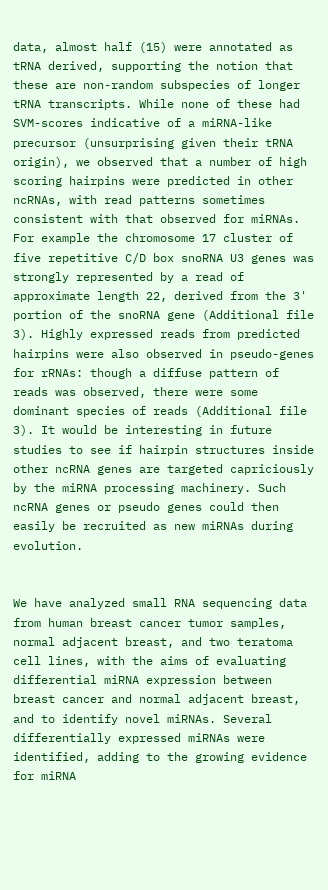data, almost half (15) were annotated as tRNA derived, supporting the notion that these are non-random subspecies of longer tRNA transcripts. While none of these had SVM-scores indicative of a miRNA-like precursor (unsurprising given their tRNA origin), we observed that a number of high scoring hairpins were predicted in other ncRNAs, with read patterns sometimes consistent with that observed for miRNAs. For example the chromosome 17 cluster of five repetitive C/D box snoRNA U3 genes was strongly represented by a read of approximate length 22, derived from the 3' portion of the snoRNA gene (Additional file 3). Highly expressed reads from predicted hairpins were also observed in pseudo-genes for rRNAs: though a diffuse pattern of reads was observed, there were some dominant species of reads (Additional file 3). It would be interesting in future studies to see if hairpin structures inside other ncRNA genes are targeted capriciously by the miRNA processing machinery. Such ncRNA genes or pseudo genes could then easily be recruited as new miRNAs during evolution.


We have analyzed small RNA sequencing data from human breast cancer tumor samples, normal adjacent breast, and two teratoma cell lines, with the aims of evaluating differential miRNA expression between breast cancer and normal adjacent breast, and to identify novel miRNAs. Several differentially expressed miRNAs were identified, adding to the growing evidence for miRNA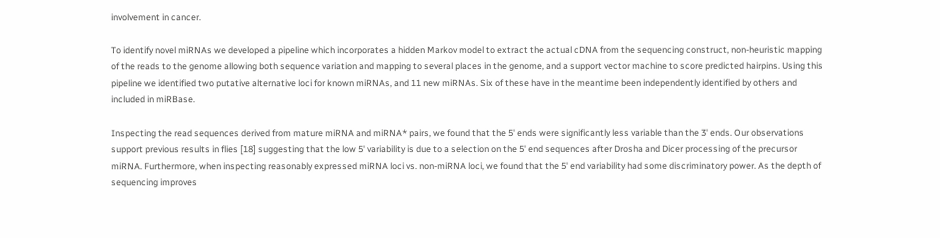involvement in cancer.

To identify novel miRNAs we developed a pipeline which incorporates a hidden Markov model to extract the actual cDNA from the sequencing construct, non-heuristic mapping of the reads to the genome allowing both sequence variation and mapping to several places in the genome, and a support vector machine to score predicted hairpins. Using this pipeline we identified two putative alternative loci for known miRNAs, and 11 new miRNAs. Six of these have in the meantime been independently identified by others and included in miRBase.

Inspecting the read sequences derived from mature miRNA and miRNA* pairs, we found that the 5' ends were significantly less variable than the 3' ends. Our observations support previous results in flies [18] suggesting that the low 5' variability is due to a selection on the 5' end sequences after Drosha and Dicer processing of the precursor miRNA. Furthermore, when inspecting reasonably expressed miRNA loci vs. non-miRNA loci, we found that the 5' end variability had some discriminatory power. As the depth of sequencing improves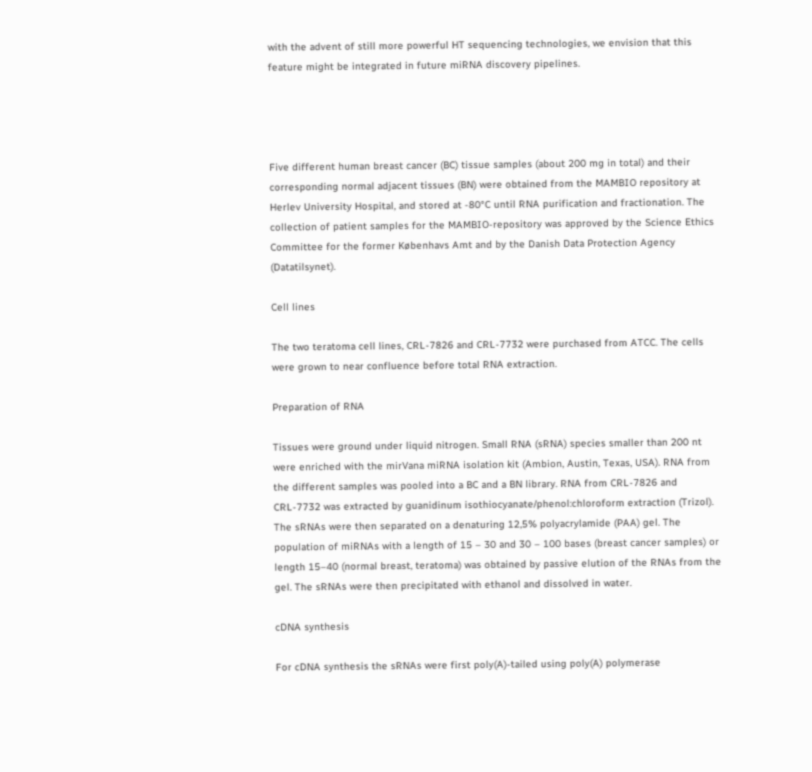with the advent of still more powerful HT sequencing technologies, we envision that this feature might be integrated in future miRNA discovery pipelines.




Five different human breast cancer (BC) tissue samples (about 200 mg in total) and their corresponding normal adjacent tissues (BN) were obtained from the MAMBIO repository at Herlev University Hospital, and stored at -80°C until RNA purification and fractionation. The collection of patient samples for the MAMBIO-repository was approved by the Science Ethics Committee for the former Københavs Amt and by the Danish Data Protection Agency (Datatilsynet).

Cell lines

The two teratoma cell lines, CRL-7826 and CRL-7732 were purchased from ATCC. The cells were grown to near confluence before total RNA extraction.

Preparation of RNA

Tissues were ground under liquid nitrogen. Small RNA (sRNA) species smaller than 200 nt were enriched with the mirVana miRNA isolation kit (Ambion, Austin, Texas, USA). RNA from the different samples was pooled into a BC and a BN library. RNA from CRL-7826 and CRL-7732 was extracted by guanidinum isothiocyanate/phenol:chloroform extraction (Trizol). The sRNAs were then separated on a denaturing 12,5% polyacrylamide (PAA) gel. The population of miRNAs with a length of 15 – 30 and 30 – 100 bases (breast cancer samples) or length 15–40 (normal breast, teratoma) was obtained by passive elution of the RNAs from the gel. The sRNAs were then precipitated with ethanol and dissolved in water.

cDNA synthesis

For cDNA synthesis the sRNAs were first poly(A)-tailed using poly(A) polymerase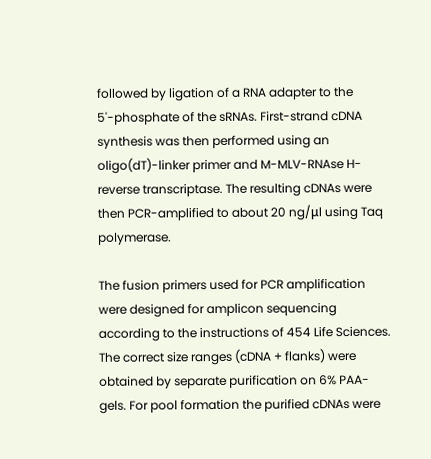followed by ligation of a RNA adapter to the 5'-phosphate of the sRNAs. First-strand cDNA synthesis was then performed using an oligo(dT)-linker primer and M-MLV-RNAse H- reverse transcriptase. The resulting cDNAs were then PCR-amplified to about 20 ng/μl using Taq polymerase.

The fusion primers used for PCR amplification were designed for amplicon sequencing according to the instructions of 454 Life Sciences. The correct size ranges (cDNA + flanks) were obtained by separate purification on 6% PAA-gels. For pool formation the purified cDNAs were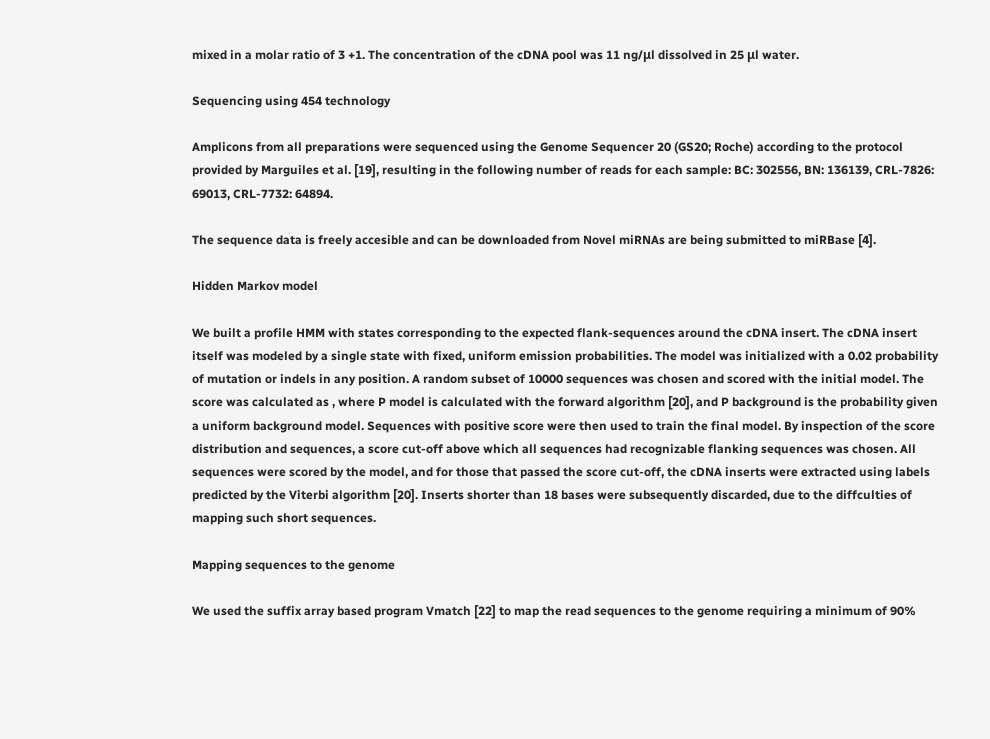mixed in a molar ratio of 3 +1. The concentration of the cDNA pool was 11 ng/μl dissolved in 25 μl water.

Sequencing using 454 technology

Amplicons from all preparations were sequenced using the Genome Sequencer 20 (GS20; Roche) according to the protocol provided by Marguiles et al. [19], resulting in the following number of reads for each sample: BC: 302556, BN: 136139, CRL-7826: 69013, CRL-7732: 64894.

The sequence data is freely accesible and can be downloaded from Novel miRNAs are being submitted to miRBase [4].

Hidden Markov model

We built a profile HMM with states corresponding to the expected flank-sequences around the cDNA insert. The cDNA insert itself was modeled by a single state with fixed, uniform emission probabilities. The model was initialized with a 0.02 probability of mutation or indels in any position. A random subset of 10000 sequences was chosen and scored with the initial model. The score was calculated as , where P model is calculated with the forward algorithm [20], and P background is the probability given a uniform background model. Sequences with positive score were then used to train the final model. By inspection of the score distribution and sequences, a score cut-off above which all sequences had recognizable flanking sequences was chosen. All sequences were scored by the model, and for those that passed the score cut-off, the cDNA inserts were extracted using labels predicted by the Viterbi algorithm [20]. Inserts shorter than 18 bases were subsequently discarded, due to the diffculties of mapping such short sequences.

Mapping sequences to the genome

We used the suffix array based program Vmatch [22] to map the read sequences to the genome requiring a minimum of 90%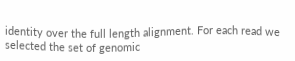identity over the full length alignment. For each read we selected the set of genomic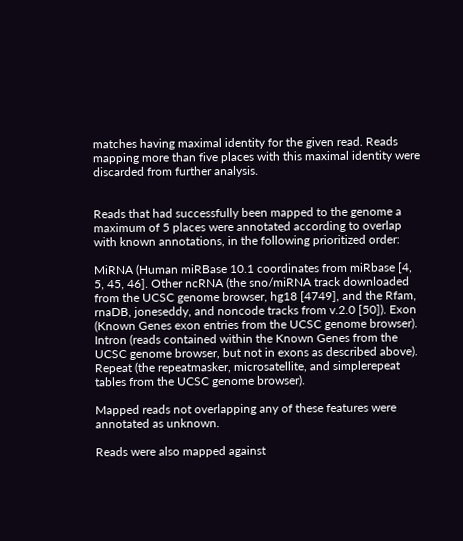matches having maximal identity for the given read. Reads mapping more than five places with this maximal identity were discarded from further analysis.


Reads that had successfully been mapped to the genome a maximum of 5 places were annotated according to overlap with known annotations, in the following prioritized order:

MiRNA (Human miRBase 10.1 coordinates from miRbase [4, 5, 45, 46]. Other ncRNA (the sno/miRNA track downloaded from the UCSC genome browser, hg18 [4749], and the Rfam, rnaDB, joneseddy, and noncode tracks from v.2.0 [50]). Exon (Known Genes exon entries from the UCSC genome browser). Intron (reads contained within the Known Genes from the UCSC genome browser, but not in exons as described above). Repeat (the repeatmasker, microsatellite, and simplerepeat tables from the UCSC genome browser).

Mapped reads not overlapping any of these features were annotated as unknown.

Reads were also mapped against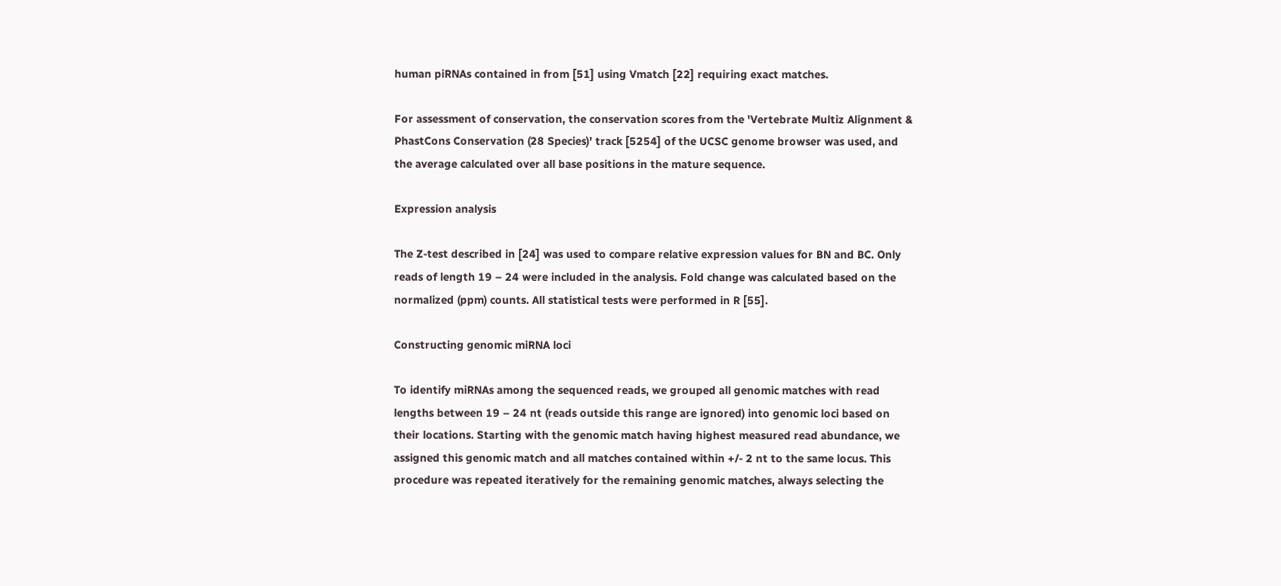human piRNAs contained in from [51] using Vmatch [22] requiring exact matches.

For assessment of conservation, the conservation scores from the 'Vertebrate Multiz Alignment & PhastCons Conservation (28 Species)' track [5254] of the UCSC genome browser was used, and the average calculated over all base positions in the mature sequence.

Expression analysis

The Z-test described in [24] was used to compare relative expression values for BN and BC. Only reads of length 19 – 24 were included in the analysis. Fold change was calculated based on the normalized (ppm) counts. All statistical tests were performed in R [55].

Constructing genomic miRNA loci

To identify miRNAs among the sequenced reads, we grouped all genomic matches with read lengths between 19 – 24 nt (reads outside this range are ignored) into genomic loci based on their locations. Starting with the genomic match having highest measured read abundance, we assigned this genomic match and all matches contained within +/- 2 nt to the same locus. This procedure was repeated iteratively for the remaining genomic matches, always selecting the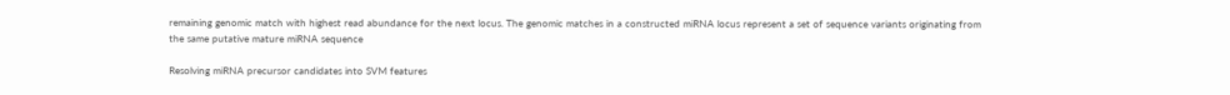remaining genomic match with highest read abundance for the next locus. The genomic matches in a constructed miRNA locus represent a set of sequence variants originating from the same putative mature miRNA sequence

Resolving miRNA precursor candidates into SVM features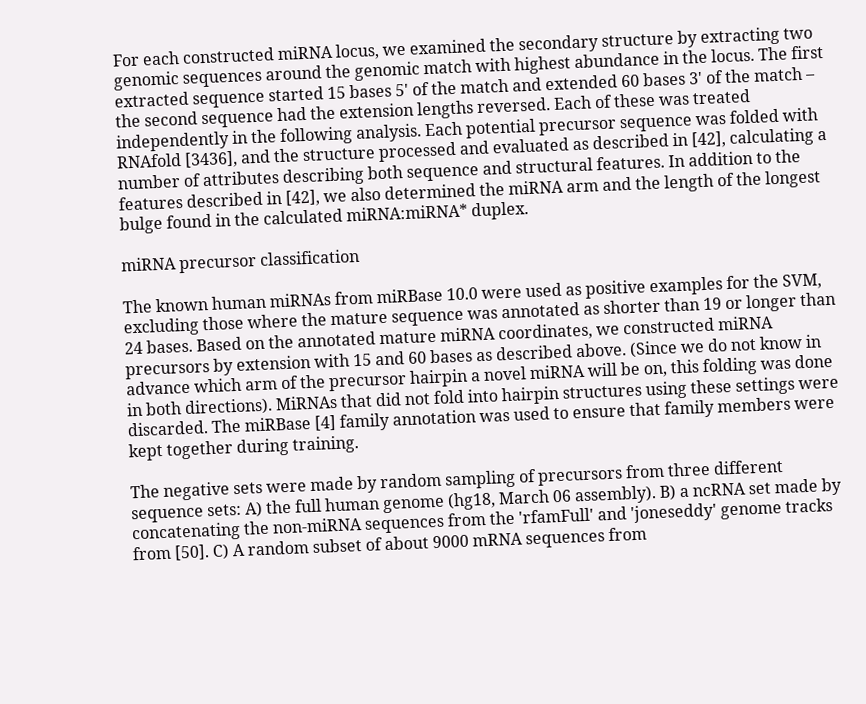For each constructed miRNA locus, we examined the secondary structure by extracting two genomic sequences around the genomic match with highest abundance in the locus. The first extracted sequence started 15 bases 5' of the match and extended 60 bases 3' of the match – the second sequence had the extension lengths reversed. Each of these was treated independently in the following analysis. Each potential precursor sequence was folded with RNAfold [3436], and the structure processed and evaluated as described in [42], calculating a number of attributes describing both sequence and structural features. In addition to the features described in [42], we also determined the miRNA arm and the length of the longest bulge found in the calculated miRNA:miRNA* duplex.

miRNA precursor classification

The known human miRNAs from miRBase 10.0 were used as positive examples for the SVM, excluding those where the mature sequence was annotated as shorter than 19 or longer than 24 bases. Based on the annotated mature miRNA coordinates, we constructed miRNA precursors by extension with 15 and 60 bases as described above. (Since we do not know in advance which arm of the precursor hairpin a novel miRNA will be on, this folding was done in both directions). MiRNAs that did not fold into hairpin structures using these settings were discarded. The miRBase [4] family annotation was used to ensure that family members were kept together during training.

The negative sets were made by random sampling of precursors from three different sequence sets: A) the full human genome (hg18, March 06 assembly). B) a ncRNA set made by concatenating the non-miRNA sequences from the 'rfamFull' and 'joneseddy' genome tracks from [50]. C) A random subset of about 9000 mRNA sequences from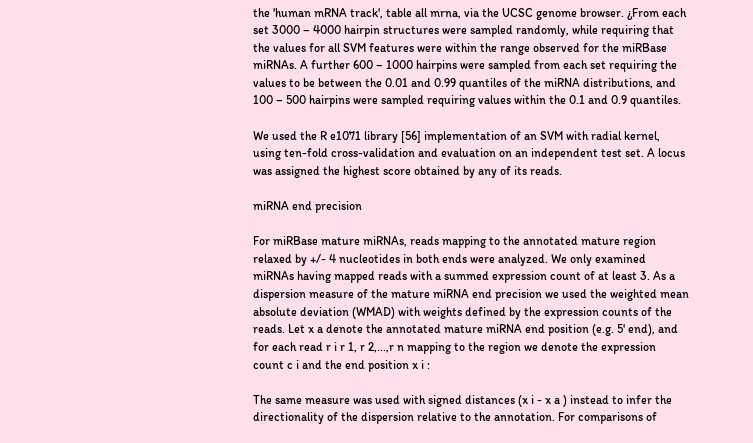the 'human mRNA track', table all mrna, via the UCSC genome browser. ¿From each set 3000 – 4000 hairpin structures were sampled randomly, while requiring that the values for all SVM features were within the range observed for the miRBase miRNAs. A further 600 – 1000 hairpins were sampled from each set requiring the values to be between the 0.01 and 0.99 quantiles of the miRNA distributions, and 100 – 500 hairpins were sampled requiring values within the 0.1 and 0.9 quantiles.

We used the R e1071 library [56] implementation of an SVM with radial kernel, using ten-fold cross-validation and evaluation on an independent test set. A locus was assigned the highest score obtained by any of its reads.

miRNA end precision

For miRBase mature miRNAs, reads mapping to the annotated mature region relaxed by +/- 4 nucleotides in both ends were analyzed. We only examined miRNAs having mapped reads with a summed expression count of at least 3. As a dispersion measure of the mature miRNA end precision we used the weighted mean absolute deviation (WMAD) with weights defined by the expression counts of the reads. Let x a denote the annotated mature miRNA end position (e.g. 5' end), and for each read r i r 1, r 2,...,r n mapping to the region we denote the expression count c i and the end position x i :

The same measure was used with signed distances (x i - x a ) instead to infer the directionality of the dispersion relative to the annotation. For comparisons of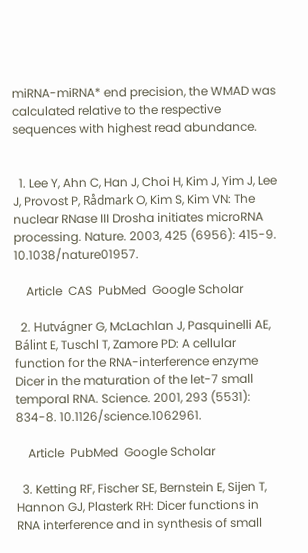miRNA-miRNA* end precision, the WMAD was calculated relative to the respective sequences with highest read abundance.


  1. Lee Y, Ahn C, Han J, Choi H, Kim J, Yim J, Lee J, Provost P, Rådmark O, Kim S, Kim VN: The nuclear RNase III Drosha initiates microRNA processing. Nature. 2003, 425 (6956): 415-9. 10.1038/nature01957.

    Article  CAS  PubMed  Google Scholar

  2. Hutvágner G, McLachlan J, Pasquinelli AE, Bálint E, Tuschl T, Zamore PD: A cellular function for the RNA-interference enzyme Dicer in the maturation of the let-7 small temporal RNA. Science. 2001, 293 (5531): 834-8. 10.1126/science.1062961.

    Article  PubMed  Google Scholar

  3. Ketting RF, Fischer SE, Bernstein E, Sijen T, Hannon GJ, Plasterk RH: Dicer functions in RNA interference and in synthesis of small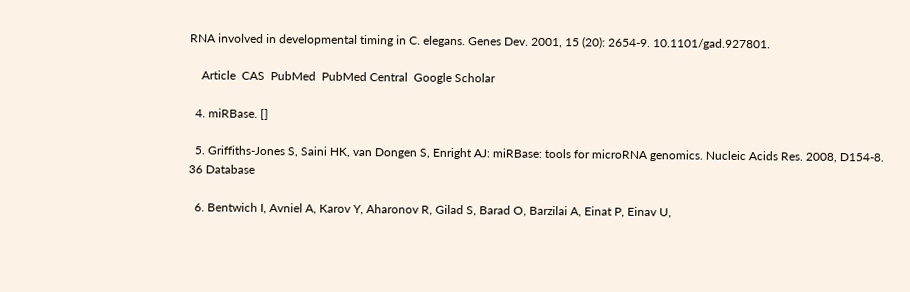RNA involved in developmental timing in C. elegans. Genes Dev. 2001, 15 (20): 2654-9. 10.1101/gad.927801.

    Article  CAS  PubMed  PubMed Central  Google Scholar

  4. miRBase. []

  5. Griffiths-Jones S, Saini HK, van Dongen S, Enright AJ: miRBase: tools for microRNA genomics. Nucleic Acids Res. 2008, D154-8. 36 Database

  6. Bentwich I, Avniel A, Karov Y, Aharonov R, Gilad S, Barad O, Barzilai A, Einat P, Einav U,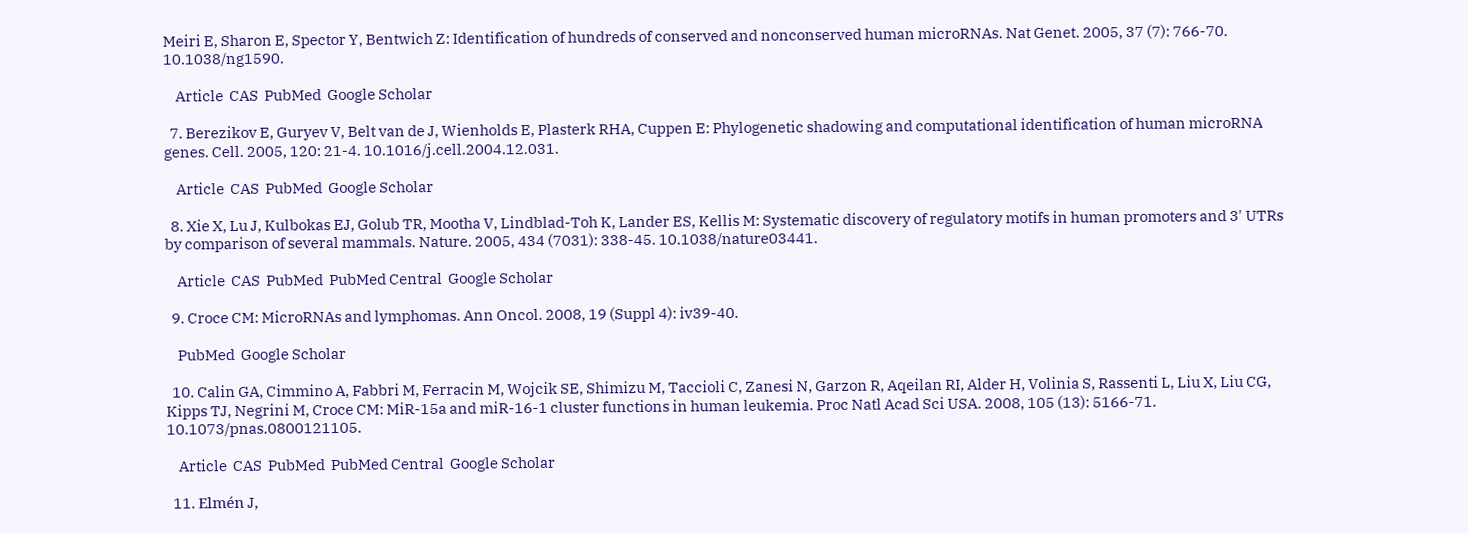Meiri E, Sharon E, Spector Y, Bentwich Z: Identification of hundreds of conserved and nonconserved human microRNAs. Nat Genet. 2005, 37 (7): 766-70. 10.1038/ng1590.

    Article  CAS  PubMed  Google Scholar

  7. Berezikov E, Guryev V, Belt van de J, Wienholds E, Plasterk RHA, Cuppen E: Phylogenetic shadowing and computational identification of human microRNA genes. Cell. 2005, 120: 21-4. 10.1016/j.cell.2004.12.031.

    Article  CAS  PubMed  Google Scholar

  8. Xie X, Lu J, Kulbokas EJ, Golub TR, Mootha V, Lindblad-Toh K, Lander ES, Kellis M: Systematic discovery of regulatory motifs in human promoters and 3' UTRs by comparison of several mammals. Nature. 2005, 434 (7031): 338-45. 10.1038/nature03441.

    Article  CAS  PubMed  PubMed Central  Google Scholar

  9. Croce CM: MicroRNAs and lymphomas. Ann Oncol. 2008, 19 (Suppl 4): iv39-40.

    PubMed  Google Scholar

  10. Calin GA, Cimmino A, Fabbri M, Ferracin M, Wojcik SE, Shimizu M, Taccioli C, Zanesi N, Garzon R, Aqeilan RI, Alder H, Volinia S, Rassenti L, Liu X, Liu CG, Kipps TJ, Negrini M, Croce CM: MiR-15a and miR-16-1 cluster functions in human leukemia. Proc Natl Acad Sci USA. 2008, 105 (13): 5166-71. 10.1073/pnas.0800121105.

    Article  CAS  PubMed  PubMed Central  Google Scholar

  11. Elmén J,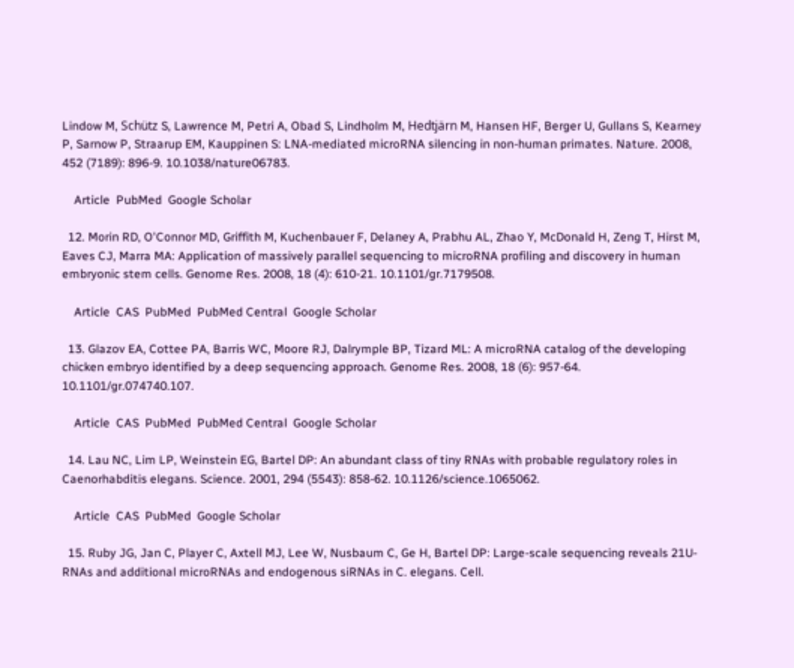Lindow M, Schütz S, Lawrence M, Petri A, Obad S, Lindholm M, Hedtjärn M, Hansen HF, Berger U, Gullans S, Kearney P, Sarnow P, Straarup EM, Kauppinen S: LNA-mediated microRNA silencing in non-human primates. Nature. 2008, 452 (7189): 896-9. 10.1038/nature06783.

    Article  PubMed  Google Scholar

  12. Morin RD, O'Connor MD, Griffith M, Kuchenbauer F, Delaney A, Prabhu AL, Zhao Y, McDonald H, Zeng T, Hirst M, Eaves CJ, Marra MA: Application of massively parallel sequencing to microRNA profiling and discovery in human embryonic stem cells. Genome Res. 2008, 18 (4): 610-21. 10.1101/gr.7179508.

    Article  CAS  PubMed  PubMed Central  Google Scholar

  13. Glazov EA, Cottee PA, Barris WC, Moore RJ, Dalrymple BP, Tizard ML: A microRNA catalog of the developing chicken embryo identified by a deep sequencing approach. Genome Res. 2008, 18 (6): 957-64. 10.1101/gr.074740.107.

    Article  CAS  PubMed  PubMed Central  Google Scholar

  14. Lau NC, Lim LP, Weinstein EG, Bartel DP: An abundant class of tiny RNAs with probable regulatory roles in Caenorhabditis elegans. Science. 2001, 294 (5543): 858-62. 10.1126/science.1065062.

    Article  CAS  PubMed  Google Scholar

  15. Ruby JG, Jan C, Player C, Axtell MJ, Lee W, Nusbaum C, Ge H, Bartel DP: Large-scale sequencing reveals 21U-RNAs and additional microRNAs and endogenous siRNAs in C. elegans. Cell.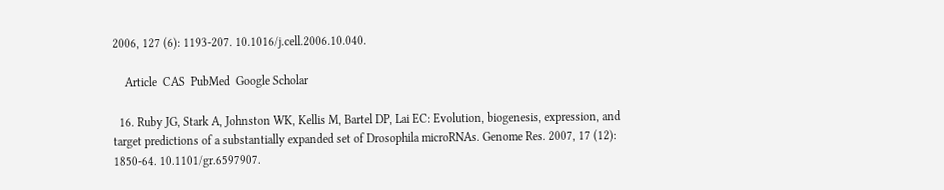2006, 127 (6): 1193-207. 10.1016/j.cell.2006.10.040.

    Article  CAS  PubMed  Google Scholar

  16. Ruby JG, Stark A, Johnston WK, Kellis M, Bartel DP, Lai EC: Evolution, biogenesis, expression, and target predictions of a substantially expanded set of Drosophila microRNAs. Genome Res. 2007, 17 (12): 1850-64. 10.1101/gr.6597907.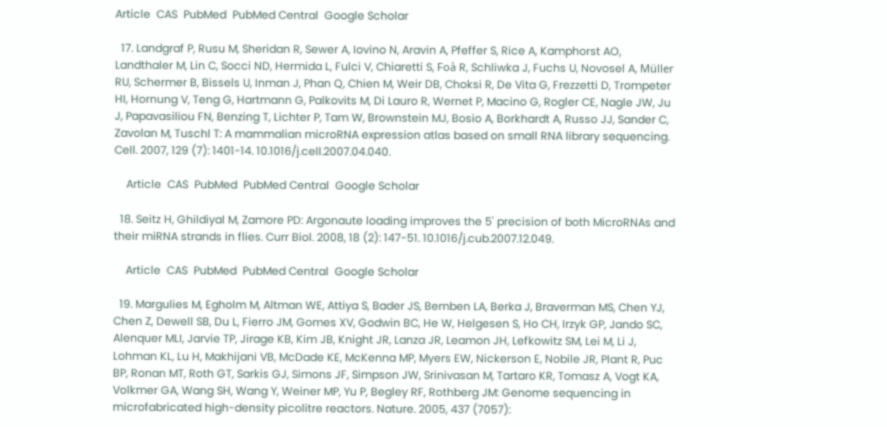Article  CAS  PubMed  PubMed Central  Google Scholar

  17. Landgraf P, Rusu M, Sheridan R, Sewer A, Iovino N, Aravin A, Pfeffer S, Rice A, Kamphorst AO, Landthaler M, Lin C, Socci ND, Hermida L, Fulci V, Chiaretti S, Foà R, Schliwka J, Fuchs U, Novosel A, Müller RU, Schermer B, Bissels U, Inman J, Phan Q, Chien M, Weir DB, Choksi R, De Vita G, Frezzetti D, Trompeter HI, Hornung V, Teng G, Hartmann G, Palkovits M, Di Lauro R, Wernet P, Macino G, Rogler CE, Nagle JW, Ju J, Papavasiliou FN, Benzing T, Lichter P, Tam W, Brownstein MJ, Bosio A, Borkhardt A, Russo JJ, Sander C, Zavolan M, Tuschl T: A mammalian microRNA expression atlas based on small RNA library sequencing. Cell. 2007, 129 (7): 1401-14. 10.1016/j.cell.2007.04.040.

    Article  CAS  PubMed  PubMed Central  Google Scholar

  18. Seitz H, Ghildiyal M, Zamore PD: Argonaute loading improves the 5' precision of both MicroRNAs and their miRNA strands in flies. Curr Biol. 2008, 18 (2): 147-51. 10.1016/j.cub.2007.12.049.

    Article  CAS  PubMed  PubMed Central  Google Scholar

  19. Margulies M, Egholm M, Altman WE, Attiya S, Bader JS, Bemben LA, Berka J, Braverman MS, Chen YJ, Chen Z, Dewell SB, Du L, Fierro JM, Gomes XV, Godwin BC, He W, Helgesen S, Ho CH, Irzyk GP, Jando SC, Alenquer MLI, Jarvie TP, Jirage KB, Kim JB, Knight JR, Lanza JR, Leamon JH, Lefkowitz SM, Lei M, Li J, Lohman KL, Lu H, Makhijani VB, McDade KE, McKenna MP, Myers EW, Nickerson E, Nobile JR, Plant R, Puc BP, Ronan MT, Roth GT, Sarkis GJ, Simons JF, Simpson JW, Srinivasan M, Tartaro KR, Tomasz A, Vogt KA, Volkmer GA, Wang SH, Wang Y, Weiner MP, Yu P, Begley RF, Rothberg JM: Genome sequencing in microfabricated high-density picolitre reactors. Nature. 2005, 437 (7057):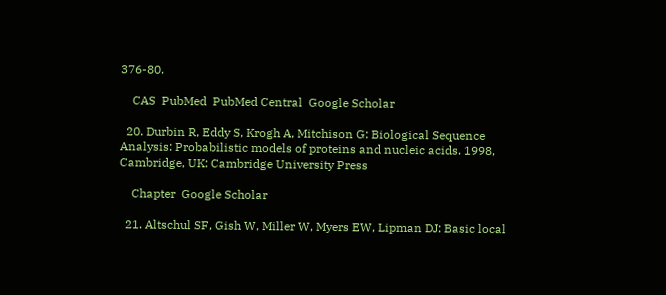376-80.

    CAS  PubMed  PubMed Central  Google Scholar

  20. Durbin R, Eddy S, Krogh A, Mitchison G: Biological Sequence Analysis: Probabilistic models of proteins and nucleic acids. 1998, Cambridge, UK: Cambridge University Press

    Chapter  Google Scholar

  21. Altschul SF, Gish W, Miller W, Myers EW, Lipman DJ: Basic local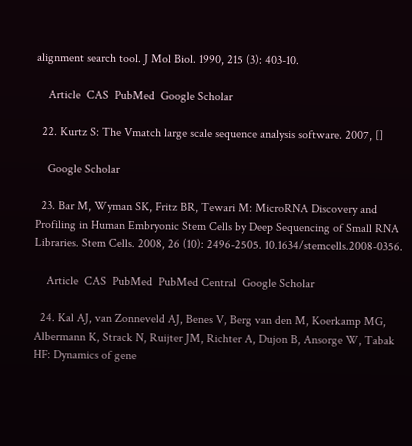alignment search tool. J Mol Biol. 1990, 215 (3): 403-10.

    Article  CAS  PubMed  Google Scholar

  22. Kurtz S: The Vmatch large scale sequence analysis software. 2007, []

    Google Scholar

  23. Bar M, Wyman SK, Fritz BR, Tewari M: MicroRNA Discovery and Profiling in Human Embryonic Stem Cells by Deep Sequencing of Small RNA Libraries. Stem Cells. 2008, 26 (10): 2496-2505. 10.1634/stemcells.2008-0356.

    Article  CAS  PubMed  PubMed Central  Google Scholar

  24. Kal AJ, van Zonneveld AJ, Benes V, Berg van den M, Koerkamp MG, Albermann K, Strack N, Ruijter JM, Richter A, Dujon B, Ansorge W, Tabak HF: Dynamics of gene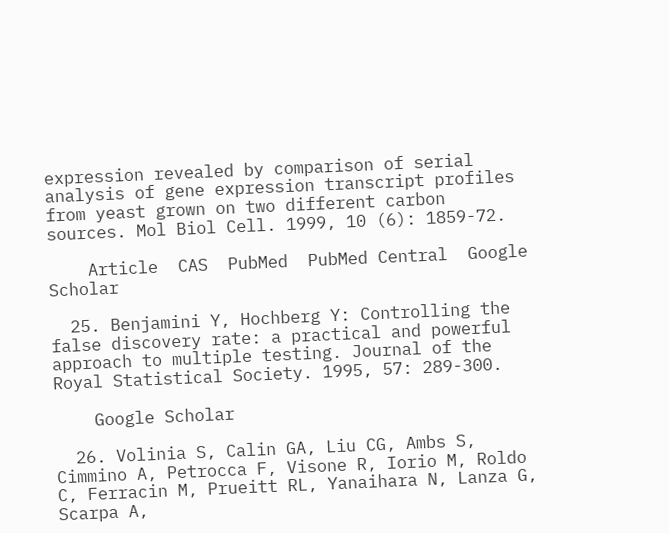expression revealed by comparison of serial analysis of gene expression transcript profiles from yeast grown on two different carbon sources. Mol Biol Cell. 1999, 10 (6): 1859-72.

    Article  CAS  PubMed  PubMed Central  Google Scholar

  25. Benjamini Y, Hochberg Y: Controlling the false discovery rate: a practical and powerful approach to multiple testing. Journal of the Royal Statistical Society. 1995, 57: 289-300.

    Google Scholar

  26. Volinia S, Calin GA, Liu CG, Ambs S, Cimmino A, Petrocca F, Visone R, Iorio M, Roldo C, Ferracin M, Prueitt RL, Yanaihara N, Lanza G, Scarpa A,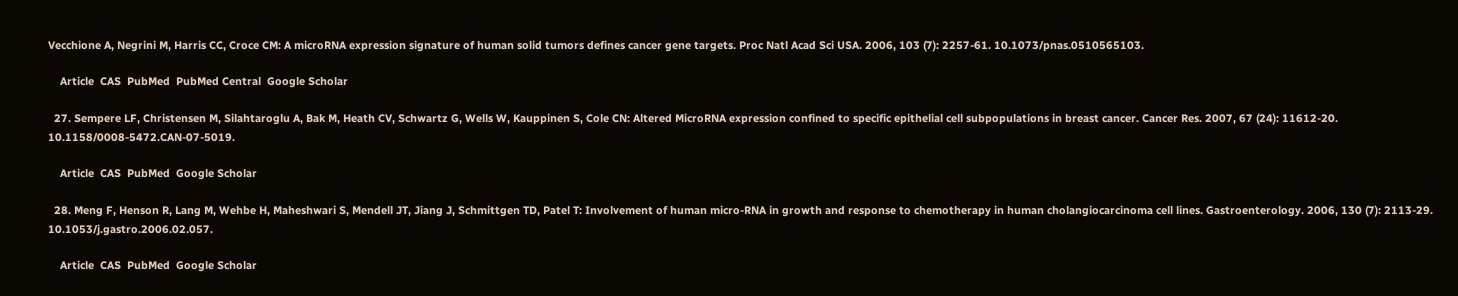Vecchione A, Negrini M, Harris CC, Croce CM: A microRNA expression signature of human solid tumors defines cancer gene targets. Proc Natl Acad Sci USA. 2006, 103 (7): 2257-61. 10.1073/pnas.0510565103.

    Article  CAS  PubMed  PubMed Central  Google Scholar

  27. Sempere LF, Christensen M, Silahtaroglu A, Bak M, Heath CV, Schwartz G, Wells W, Kauppinen S, Cole CN: Altered MicroRNA expression confined to specific epithelial cell subpopulations in breast cancer. Cancer Res. 2007, 67 (24): 11612-20. 10.1158/0008-5472.CAN-07-5019.

    Article  CAS  PubMed  Google Scholar

  28. Meng F, Henson R, Lang M, Wehbe H, Maheshwari S, Mendell JT, Jiang J, Schmittgen TD, Patel T: Involvement of human micro-RNA in growth and response to chemotherapy in human cholangiocarcinoma cell lines. Gastroenterology. 2006, 130 (7): 2113-29. 10.1053/j.gastro.2006.02.057.

    Article  CAS  PubMed  Google Scholar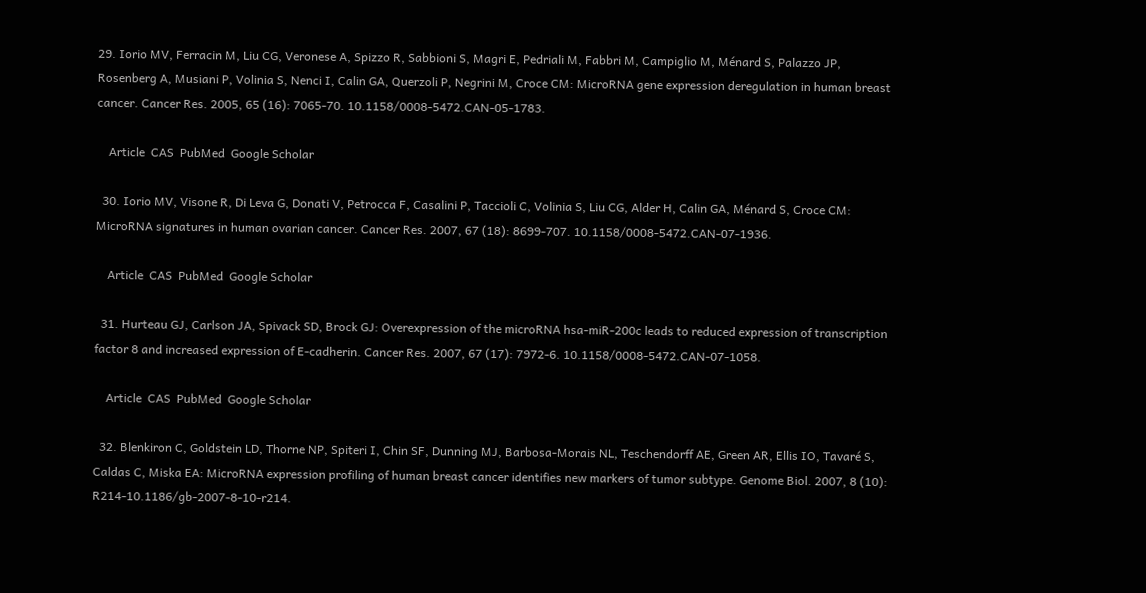29. Iorio MV, Ferracin M, Liu CG, Veronese A, Spizzo R, Sabbioni S, Magri E, Pedriali M, Fabbri M, Campiglio M, Ménard S, Palazzo JP, Rosenberg A, Musiani P, Volinia S, Nenci I, Calin GA, Querzoli P, Negrini M, Croce CM: MicroRNA gene expression deregulation in human breast cancer. Cancer Res. 2005, 65 (16): 7065-70. 10.1158/0008-5472.CAN-05-1783.

    Article  CAS  PubMed  Google Scholar

  30. Iorio MV, Visone R, Di Leva G, Donati V, Petrocca F, Casalini P, Taccioli C, Volinia S, Liu CG, Alder H, Calin GA, Ménard S, Croce CM: MicroRNA signatures in human ovarian cancer. Cancer Res. 2007, 67 (18): 8699-707. 10.1158/0008-5472.CAN-07-1936.

    Article  CAS  PubMed  Google Scholar

  31. Hurteau GJ, Carlson JA, Spivack SD, Brock GJ: Overexpression of the microRNA hsa-miR-200c leads to reduced expression of transcription factor 8 and increased expression of E-cadherin. Cancer Res. 2007, 67 (17): 7972-6. 10.1158/0008-5472.CAN-07-1058.

    Article  CAS  PubMed  Google Scholar

  32. Blenkiron C, Goldstein LD, Thorne NP, Spiteri I, Chin SF, Dunning MJ, Barbosa-Morais NL, Teschendorff AE, Green AR, Ellis IO, Tavaré S, Caldas C, Miska EA: MicroRNA expression profiling of human breast cancer identifies new markers of tumor subtype. Genome Biol. 2007, 8 (10): R214-10.1186/gb-2007-8-10-r214.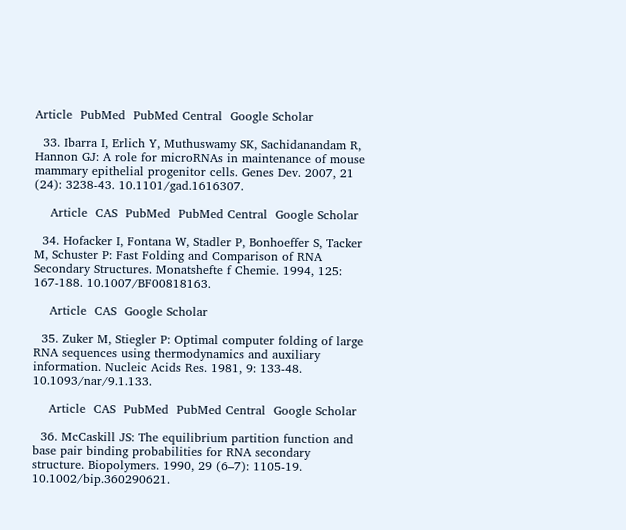Article  PubMed  PubMed Central  Google Scholar

  33. Ibarra I, Erlich Y, Muthuswamy SK, Sachidanandam R, Hannon GJ: A role for microRNAs in maintenance of mouse mammary epithelial progenitor cells. Genes Dev. 2007, 21 (24): 3238-43. 10.1101/gad.1616307.

    Article  CAS  PubMed  PubMed Central  Google Scholar

  34. Hofacker I, Fontana W, Stadler P, Bonhoeffer S, Tacker M, Schuster P: Fast Folding and Comparison of RNA Secondary Structures. Monatshefte f Chemie. 1994, 125: 167-188. 10.1007/BF00818163.

    Article  CAS  Google Scholar

  35. Zuker M, Stiegler P: Optimal computer folding of large RNA sequences using thermodynamics and auxiliary information. Nucleic Acids Res. 1981, 9: 133-48. 10.1093/nar/9.1.133.

    Article  CAS  PubMed  PubMed Central  Google Scholar

  36. McCaskill JS: The equilibrium partition function and base pair binding probabilities for RNA secondary structure. Biopolymers. 1990, 29 (6–7): 1105-19. 10.1002/bip.360290621.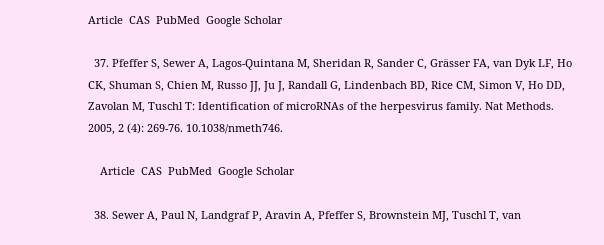Article  CAS  PubMed  Google Scholar

  37. Pfeffer S, Sewer A, Lagos-Quintana M, Sheridan R, Sander C, Grässer FA, van Dyk LF, Ho CK, Shuman S, Chien M, Russo JJ, Ju J, Randall G, Lindenbach BD, Rice CM, Simon V, Ho DD, Zavolan M, Tuschl T: Identification of microRNAs of the herpesvirus family. Nat Methods. 2005, 2 (4): 269-76. 10.1038/nmeth746.

    Article  CAS  PubMed  Google Scholar

  38. Sewer A, Paul N, Landgraf P, Aravin A, Pfeffer S, Brownstein MJ, Tuschl T, van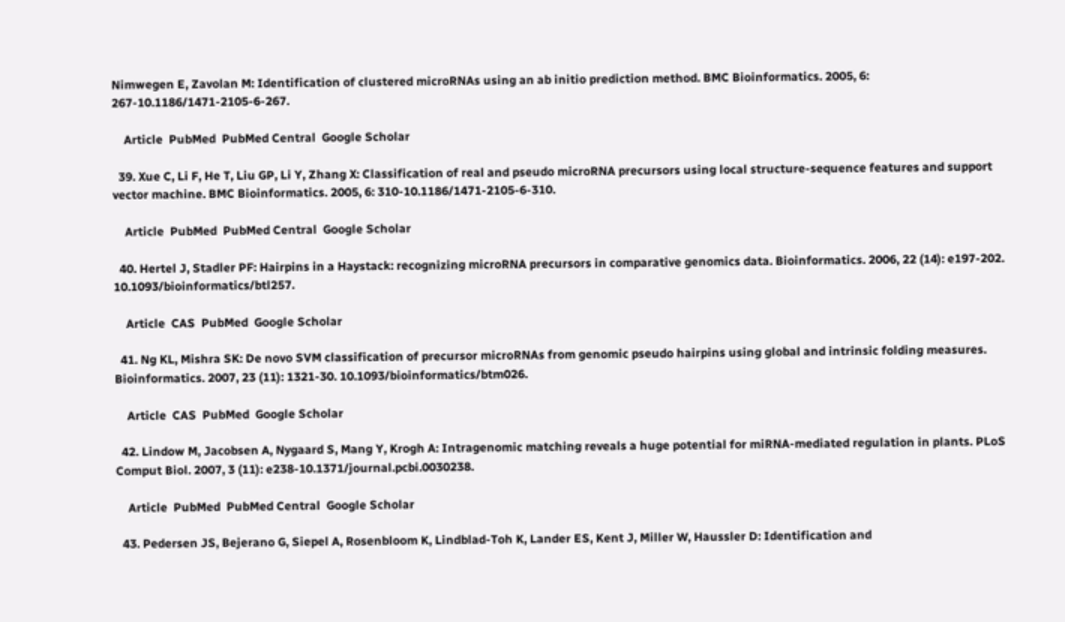Nimwegen E, Zavolan M: Identification of clustered microRNAs using an ab initio prediction method. BMC Bioinformatics. 2005, 6: 267-10.1186/1471-2105-6-267.

    Article  PubMed  PubMed Central  Google Scholar

  39. Xue C, Li F, He T, Liu GP, Li Y, Zhang X: Classification of real and pseudo microRNA precursors using local structure-sequence features and support vector machine. BMC Bioinformatics. 2005, 6: 310-10.1186/1471-2105-6-310.

    Article  PubMed  PubMed Central  Google Scholar

  40. Hertel J, Stadler PF: Hairpins in a Haystack: recognizing microRNA precursors in comparative genomics data. Bioinformatics. 2006, 22 (14): e197-202. 10.1093/bioinformatics/btl257.

    Article  CAS  PubMed  Google Scholar

  41. Ng KL, Mishra SK: De novo SVM classification of precursor microRNAs from genomic pseudo hairpins using global and intrinsic folding measures. Bioinformatics. 2007, 23 (11): 1321-30. 10.1093/bioinformatics/btm026.

    Article  CAS  PubMed  Google Scholar

  42. Lindow M, Jacobsen A, Nygaard S, Mang Y, Krogh A: Intragenomic matching reveals a huge potential for miRNA-mediated regulation in plants. PLoS Comput Biol. 2007, 3 (11): e238-10.1371/journal.pcbi.0030238.

    Article  PubMed  PubMed Central  Google Scholar

  43. Pedersen JS, Bejerano G, Siepel A, Rosenbloom K, Lindblad-Toh K, Lander ES, Kent J, Miller W, Haussler D: Identification and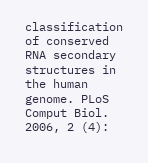classification of conserved RNA secondary structures in the human genome. PLoS Comput Biol. 2006, 2 (4):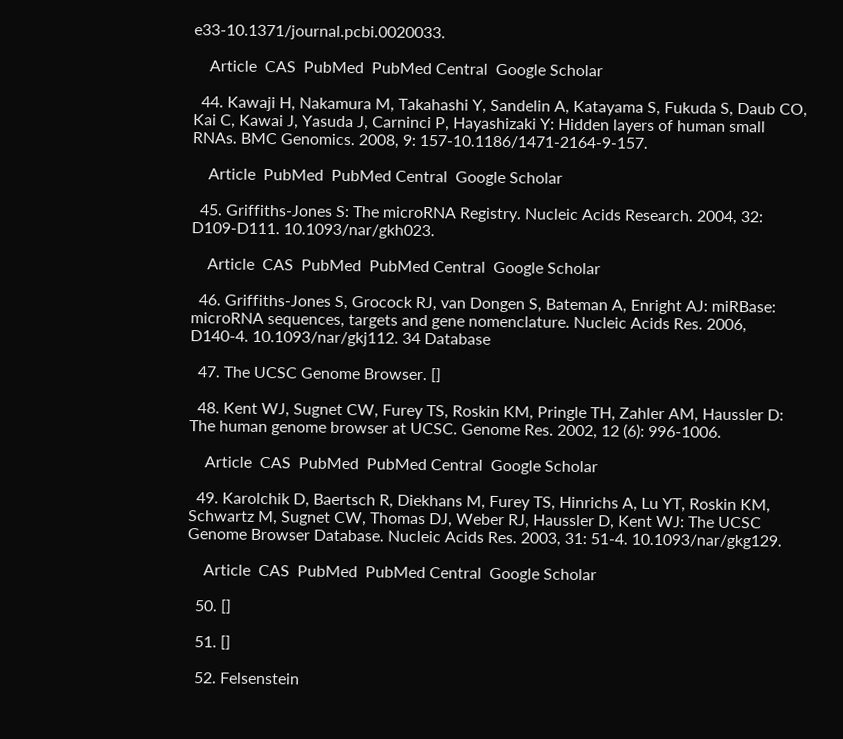e33-10.1371/journal.pcbi.0020033.

    Article  CAS  PubMed  PubMed Central  Google Scholar

  44. Kawaji H, Nakamura M, Takahashi Y, Sandelin A, Katayama S, Fukuda S, Daub CO, Kai C, Kawai J, Yasuda J, Carninci P, Hayashizaki Y: Hidden layers of human small RNAs. BMC Genomics. 2008, 9: 157-10.1186/1471-2164-9-157.

    Article  PubMed  PubMed Central  Google Scholar

  45. Griffiths-Jones S: The microRNA Registry. Nucleic Acids Research. 2004, 32: D109-D111. 10.1093/nar/gkh023.

    Article  CAS  PubMed  PubMed Central  Google Scholar

  46. Griffiths-Jones S, Grocock RJ, van Dongen S, Bateman A, Enright AJ: miRBase: microRNA sequences, targets and gene nomenclature. Nucleic Acids Res. 2006, D140-4. 10.1093/nar/gkj112. 34 Database

  47. The UCSC Genome Browser. []

  48. Kent WJ, Sugnet CW, Furey TS, Roskin KM, Pringle TH, Zahler AM, Haussler D: The human genome browser at UCSC. Genome Res. 2002, 12 (6): 996-1006.

    Article  CAS  PubMed  PubMed Central  Google Scholar

  49. Karolchik D, Baertsch R, Diekhans M, Furey TS, Hinrichs A, Lu YT, Roskin KM, Schwartz M, Sugnet CW, Thomas DJ, Weber RJ, Haussler D, Kent WJ: The UCSC Genome Browser Database. Nucleic Acids Res. 2003, 31: 51-4. 10.1093/nar/gkg129.

    Article  CAS  PubMed  PubMed Central  Google Scholar

  50. []

  51. []

  52. Felsenstein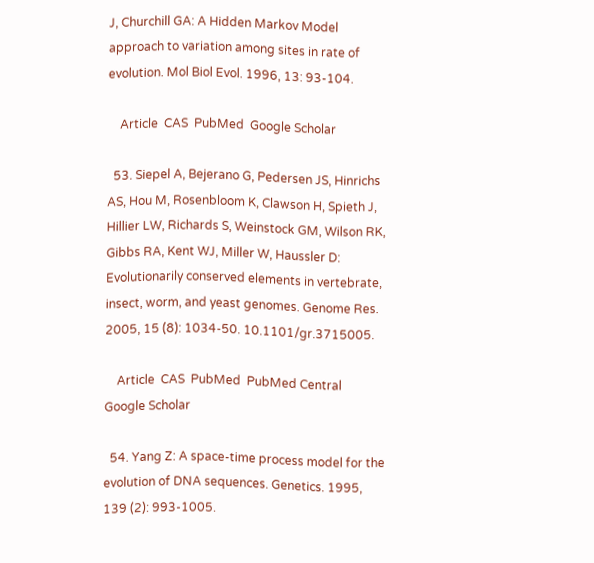J, Churchill GA: A Hidden Markov Model approach to variation among sites in rate of evolution. Mol Biol Evol. 1996, 13: 93-104.

    Article  CAS  PubMed  Google Scholar

  53. Siepel A, Bejerano G, Pedersen JS, Hinrichs AS, Hou M, Rosenbloom K, Clawson H, Spieth J, Hillier LW, Richards S, Weinstock GM, Wilson RK, Gibbs RA, Kent WJ, Miller W, Haussler D: Evolutionarily conserved elements in vertebrate, insect, worm, and yeast genomes. Genome Res. 2005, 15 (8): 1034-50. 10.1101/gr.3715005.

    Article  CAS  PubMed  PubMed Central  Google Scholar

  54. Yang Z: A space-time process model for the evolution of DNA sequences. Genetics. 1995, 139 (2): 993-1005.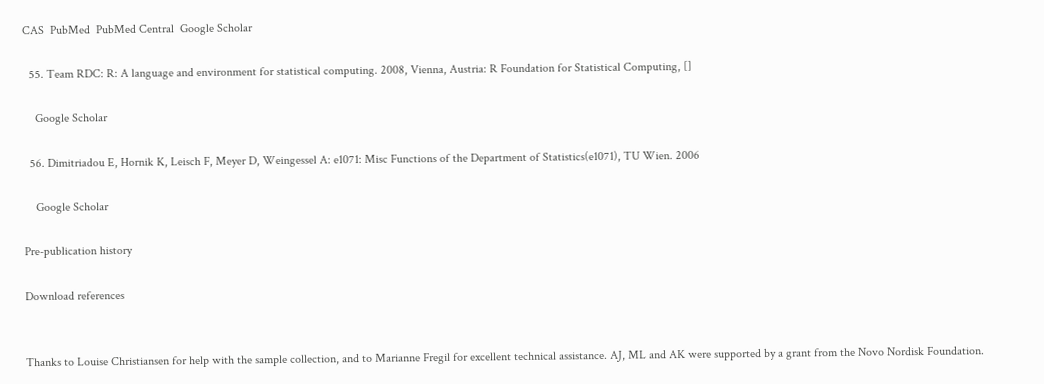CAS  PubMed  PubMed Central  Google Scholar

  55. Team RDC: R: A language and environment for statistical computing. 2008, Vienna, Austria: R Foundation for Statistical Computing, []

    Google Scholar

  56. Dimitriadou E, Hornik K, Leisch F, Meyer D, Weingessel A: e1071: Misc Functions of the Department of Statistics(e1071), TU Wien. 2006

    Google Scholar

Pre-publication history

Download references


Thanks to Louise Christiansen for help with the sample collection, and to Marianne Fregil for excellent technical assistance. AJ, ML and AK were supported by a grant from the Novo Nordisk Foundation.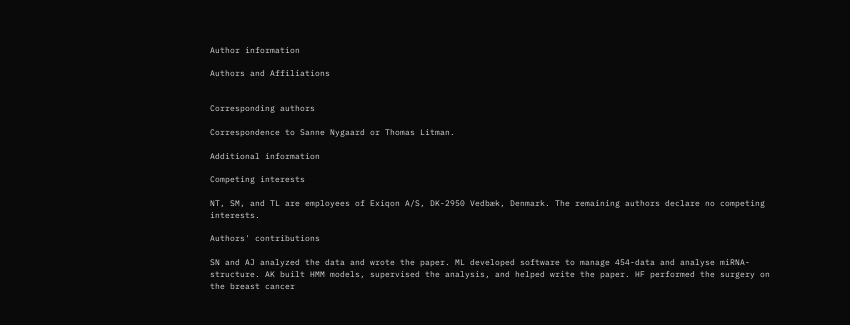Author information

Authors and Affiliations


Corresponding authors

Correspondence to Sanne Nygaard or Thomas Litman.

Additional information

Competing interests

NT, SM, and TL are employees of Exiqon A/S, DK-2950 Vedbæk, Denmark. The remaining authors declare no competing interests.

Authors' contributions

SN and AJ analyzed the data and wrote the paper. ML developed software to manage 454-data and analyse miRNA-structure. AK built HMM models, supervised the analysis, and helped write the paper. HF performed the surgery on the breast cancer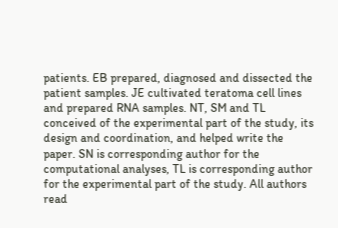patients. EB prepared, diagnosed and dissected the patient samples. JE cultivated teratoma cell lines and prepared RNA samples. NT, SM and TL conceived of the experimental part of the study, its design and coordination, and helped write the paper. SN is corresponding author for the computational analyses, TL is corresponding author for the experimental part of the study. All authors read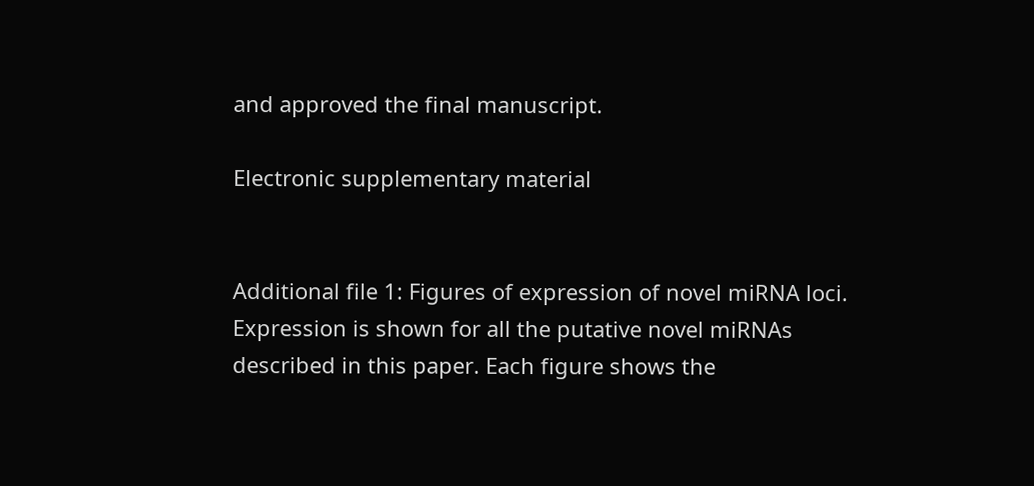and approved the final manuscript.

Electronic supplementary material


Additional file 1: Figures of expression of novel miRNA loci. Expression is shown for all the putative novel miRNAs described in this paper. Each figure shows the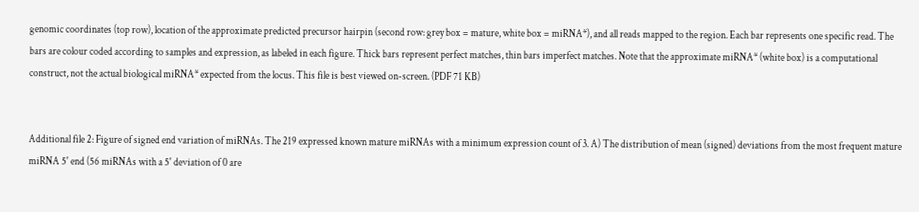genomic coordinates (top row), location of the approximate predicted precursor hairpin (second row: grey box = mature, white box = miRNA*), and all reads mapped to the region. Each bar represents one specific read. The bars are colour coded according to samples and expression, as labeled in each figure. Thick bars represent perfect matches, thin bars imperfect matches. Note that the approximate miRNA* (white box) is a computational construct, not the actual biological miRNA* expected from the locus. This file is best viewed on-screen. (PDF 71 KB)


Additional file 2: Figure of signed end variation of miRNAs. The 219 expressed known mature miRNAs with a minimum expression count of 3. A) The distribution of mean (signed) deviations from the most frequent mature miRNA 5' end (56 miRNAs with a 5' deviation of 0 are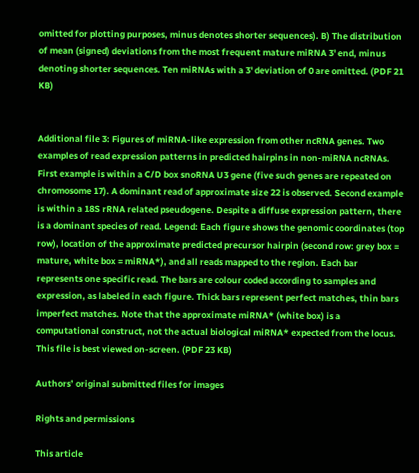omitted for plotting purposes, minus denotes shorter sequences). B) The distribution of mean (signed) deviations from the most frequent mature miRNA 3' end, minus denoting shorter sequences. Ten miRNAs with a 3' deviation of 0 are omitted. (PDF 21 KB)


Additional file 3: Figures of miRNA-like expression from other ncRNA genes. Two examples of read expression patterns in predicted hairpins in non-miRNA ncRNAs. First example is within a C/D box snoRNA U3 gene (five such genes are repeated on chromosome 17). A dominant read of approximate size 22 is observed. Second example is within a 18S rRNA related pseudogene. Despite a diffuse expression pattern, there is a dominant species of read. Legend: Each figure shows the genomic coordinates (top row), location of the approximate predicted precursor hairpin (second row: grey box = mature, white box = miRNA*), and all reads mapped to the region. Each bar represents one specific read. The bars are colour coded according to samples and expression, as labeled in each figure. Thick bars represent perfect matches, thin bars imperfect matches. Note that the approximate miRNA* (white box) is a computational construct, not the actual biological miRNA* expected from the locus. This file is best viewed on-screen. (PDF 23 KB)

Authors’ original submitted files for images

Rights and permissions

This article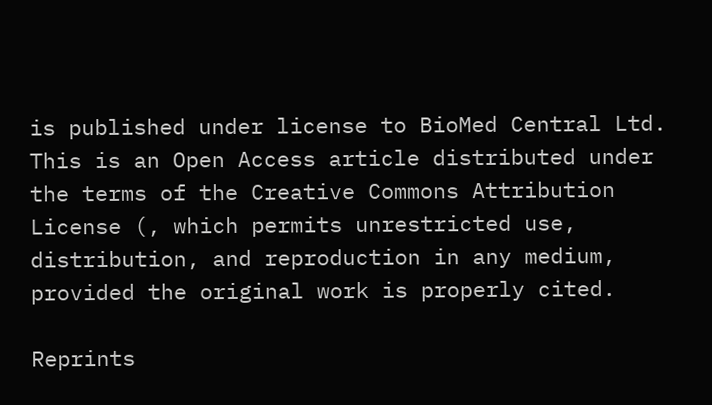is published under license to BioMed Central Ltd. This is an Open Access article distributed under the terms of the Creative Commons Attribution License (, which permits unrestricted use, distribution, and reproduction in any medium, provided the original work is properly cited.

Reprints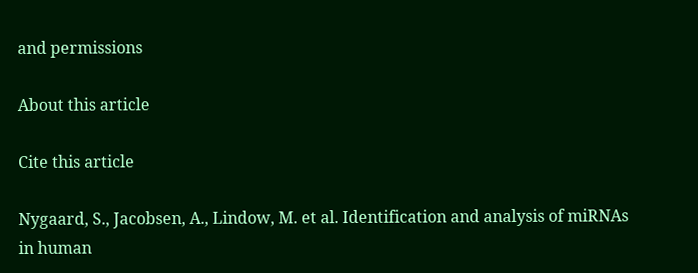and permissions

About this article

Cite this article

Nygaard, S., Jacobsen, A., Lindow, M. et al. Identification and analysis of miRNAs in human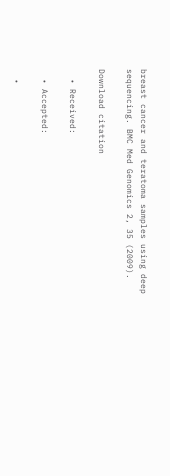breast cancer and teratoma samples using deep sequencing. BMC Med Genomics 2, 35 (2009).

Download citation

  • Received:

  • Accepted:

  •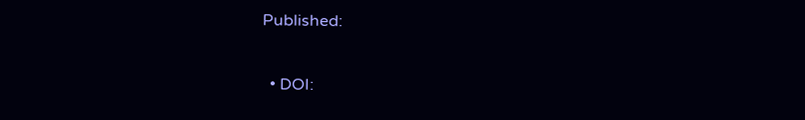Published:

  • DOI: